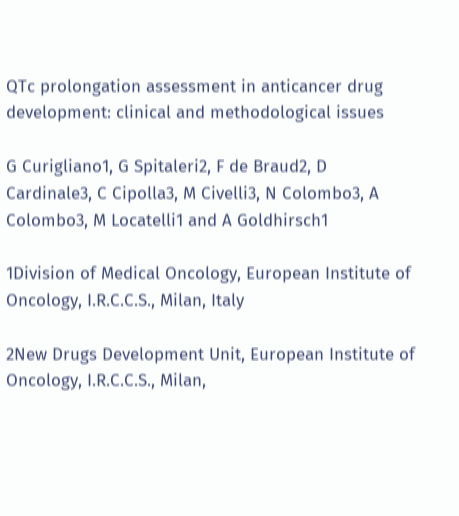QTc prolongation assessment in anticancer drug development: clinical and methodological issues

G Curigliano1, G Spitaleri2, F de Braud2, D Cardinale3, C Cipolla3, M Civelli3, N Colombo3, A Colombo3, M Locatelli1 and A Goldhirsch1

1Division of Medical Oncology, European Institute of Oncology, I.R.C.C.S., Milan, Italy

2New Drugs Development Unit, European Institute of Oncology, I.R.C.C.S., Milan,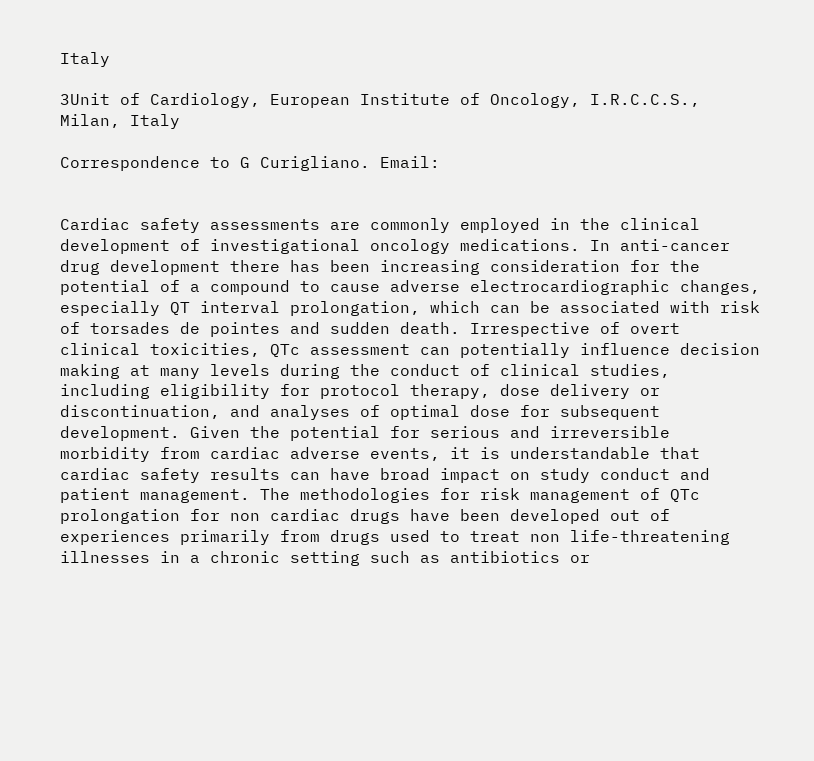Italy

3Unit of Cardiology, European Institute of Oncology, I.R.C.C.S., Milan, Italy

Correspondence to G Curigliano. Email:


Cardiac safety assessments are commonly employed in the clinical development of investigational oncology medications. In anti-cancer drug development there has been increasing consideration for the potential of a compound to cause adverse electrocardiographic changes, especially QT interval prolongation, which can be associated with risk of torsades de pointes and sudden death. Irrespective of overt clinical toxicities, QTc assessment can potentially influence decision making at many levels during the conduct of clinical studies, including eligibility for protocol therapy, dose delivery or discontinuation, and analyses of optimal dose for subsequent development. Given the potential for serious and irreversible morbidity from cardiac adverse events, it is understandable that cardiac safety results can have broad impact on study conduct and patient management. The methodologies for risk management of QTc prolongation for non cardiac drugs have been developed out of experiences primarily from drugs used to treat non life-threatening illnesses in a chronic setting such as antibiotics or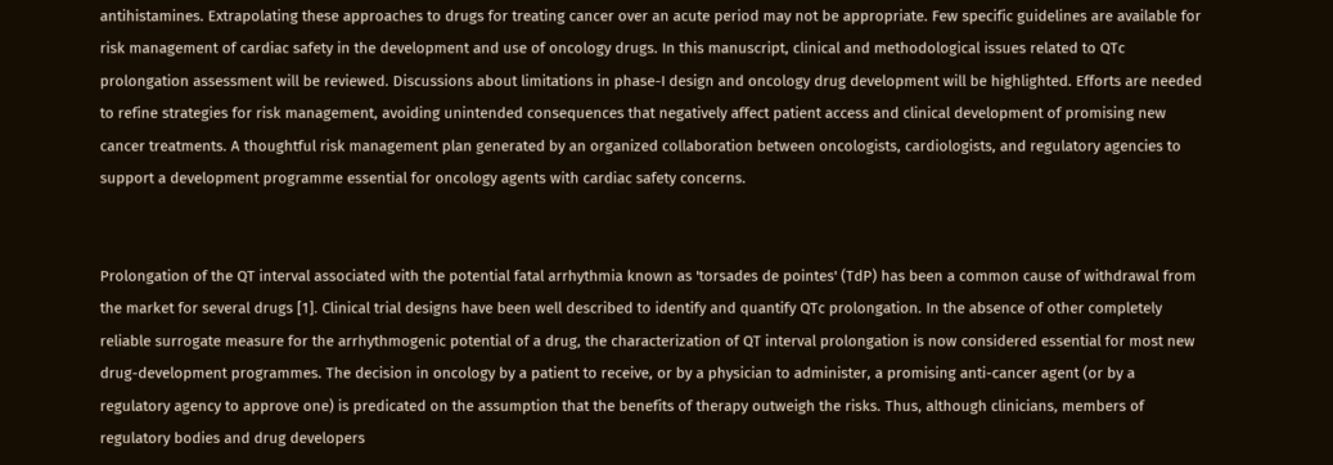antihistamines. Extrapolating these approaches to drugs for treating cancer over an acute period may not be appropriate. Few specific guidelines are available for risk management of cardiac safety in the development and use of oncology drugs. In this manuscript, clinical and methodological issues related to QTc prolongation assessment will be reviewed. Discussions about limitations in phase-I design and oncology drug development will be highlighted. Efforts are needed to refine strategies for risk management, avoiding unintended consequences that negatively affect patient access and clinical development of promising new cancer treatments. A thoughtful risk management plan generated by an organized collaboration between oncologists, cardiologists, and regulatory agencies to support a development programme essential for oncology agents with cardiac safety concerns.


Prolongation of the QT interval associated with the potential fatal arrhythmia known as 'torsades de pointes' (TdP) has been a common cause of withdrawal from the market for several drugs [1]. Clinical trial designs have been well described to identify and quantify QTc prolongation. In the absence of other completely reliable surrogate measure for the arrhythmogenic potential of a drug, the characterization of QT interval prolongation is now considered essential for most new drug-development programmes. The decision in oncology by a patient to receive, or by a physician to administer, a promising anti-cancer agent (or by a regulatory agency to approve one) is predicated on the assumption that the benefits of therapy outweigh the risks. Thus, although clinicians, members of regulatory bodies and drug developers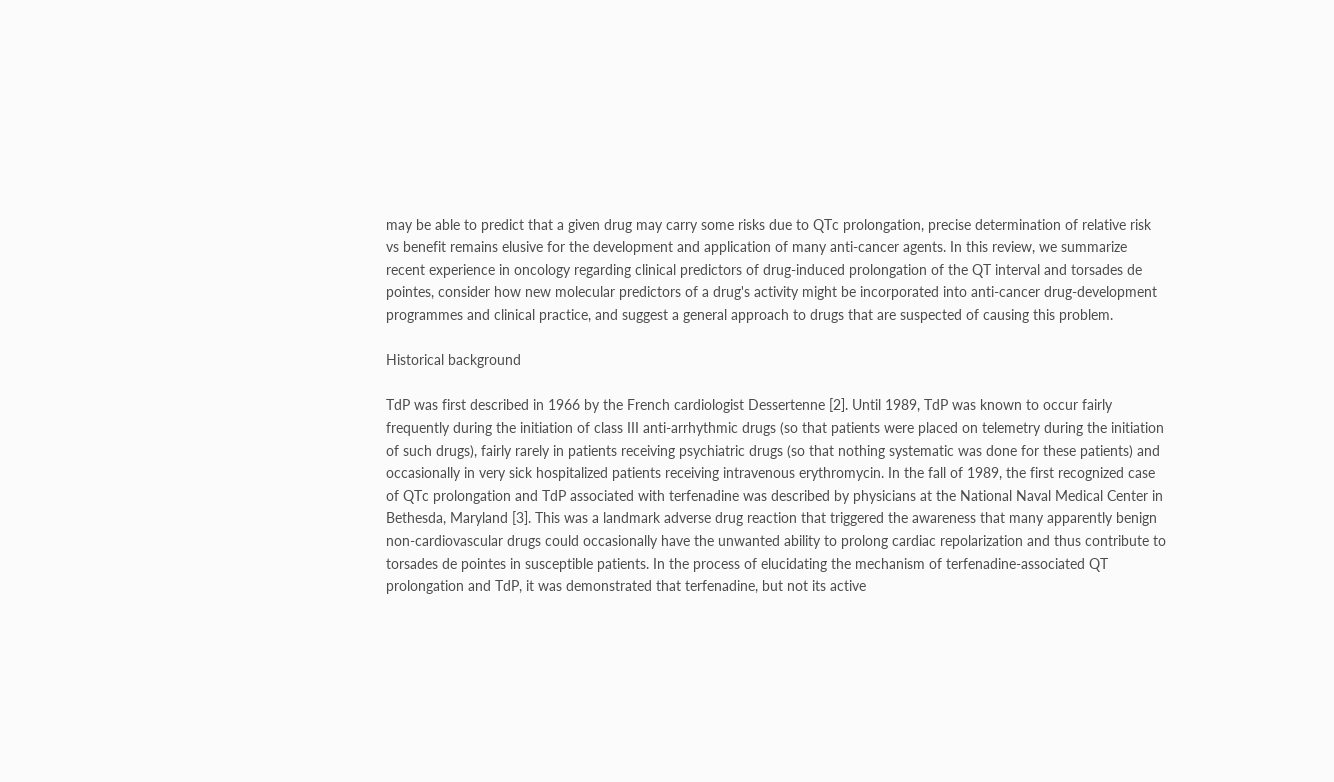may be able to predict that a given drug may carry some risks due to QTc prolongation, precise determination of relative risk vs benefit remains elusive for the development and application of many anti-cancer agents. In this review, we summarize recent experience in oncology regarding clinical predictors of drug-induced prolongation of the QT interval and torsades de pointes, consider how new molecular predictors of a drug's activity might be incorporated into anti-cancer drug-development programmes and clinical practice, and suggest a general approach to drugs that are suspected of causing this problem.

Historical background

TdP was first described in 1966 by the French cardiologist Dessertenne [2]. Until 1989, TdP was known to occur fairly frequently during the initiation of class III anti-arrhythmic drugs (so that patients were placed on telemetry during the initiation of such drugs), fairly rarely in patients receiving psychiatric drugs (so that nothing systematic was done for these patients) and occasionally in very sick hospitalized patients receiving intravenous erythromycin. In the fall of 1989, the first recognized case of QTc prolongation and TdP associated with terfenadine was described by physicians at the National Naval Medical Center in Bethesda, Maryland [3]. This was a landmark adverse drug reaction that triggered the awareness that many apparently benign non-cardiovascular drugs could occasionally have the unwanted ability to prolong cardiac repolarization and thus contribute to torsades de pointes in susceptible patients. In the process of elucidating the mechanism of terfenadine-associated QT prolongation and TdP, it was demonstrated that terfenadine, but not its active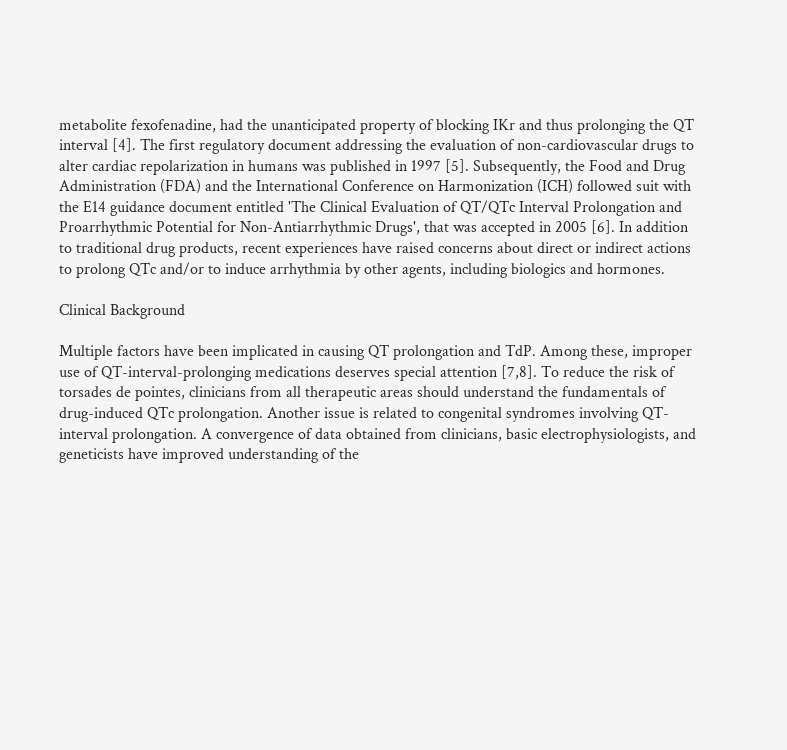metabolite fexofenadine, had the unanticipated property of blocking IKr and thus prolonging the QT interval [4]. The first regulatory document addressing the evaluation of non-cardiovascular drugs to alter cardiac repolarization in humans was published in 1997 [5]. Subsequently, the Food and Drug Administration (FDA) and the International Conference on Harmonization (ICH) followed suit with the E14 guidance document entitled 'The Clinical Evaluation of QT/QTc Interval Prolongation and Proarrhythmic Potential for Non-Antiarrhythmic Drugs', that was accepted in 2005 [6]. In addition to traditional drug products, recent experiences have raised concerns about direct or indirect actions to prolong QTc and/or to induce arrhythmia by other agents, including biologics and hormones.

Clinical Background

Multiple factors have been implicated in causing QT prolongation and TdP. Among these, improper use of QT-interval-prolonging medications deserves special attention [7,8]. To reduce the risk of torsades de pointes, clinicians from all therapeutic areas should understand the fundamentals of drug-induced QTc prolongation. Another issue is related to congenital syndromes involving QT-interval prolongation. A convergence of data obtained from clinicians, basic electrophysiologists, and geneticists have improved understanding of the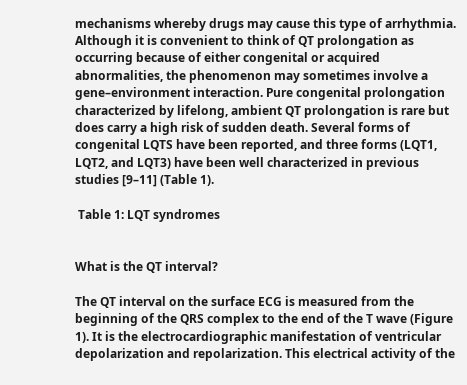mechanisms whereby drugs may cause this type of arrhythmia. Although it is convenient to think of QT prolongation as occurring because of either congenital or acquired abnormalities, the phenomenon may sometimes involve a gene–environment interaction. Pure congenital prolongation characterized by lifelong, ambient QT prolongation is rare but does carry a high risk of sudden death. Several forms of congenital LQTS have been reported, and three forms (LQT1, LQT2, and LQT3) have been well characterized in previous studies [9–11] (Table 1).

 Table 1: LQT syndromes


What is the QT interval?

The QT interval on the surface ECG is measured from the beginning of the QRS complex to the end of the T wave (Figure 1). It is the electrocardiographic manifestation of ventricular depolarization and repolarization. This electrical activity of the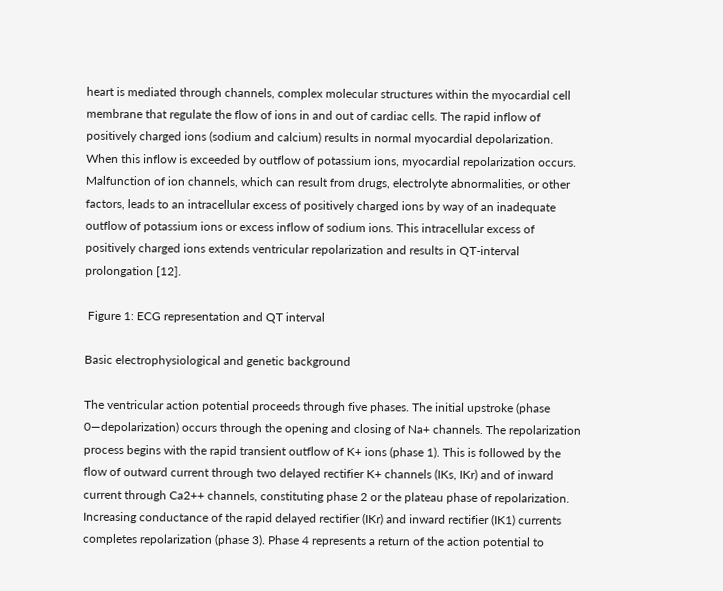heart is mediated through channels, complex molecular structures within the myocardial cell membrane that regulate the flow of ions in and out of cardiac cells. The rapid inflow of positively charged ions (sodium and calcium) results in normal myocardial depolarization. When this inflow is exceeded by outflow of potassium ions, myocardial repolarization occurs. Malfunction of ion channels, which can result from drugs, electrolyte abnormalities, or other factors, leads to an intracellular excess of positively charged ions by way of an inadequate outflow of potassium ions or excess inflow of sodium ions. This intracellular excess of positively charged ions extends ventricular repolarization and results in QT-interval prolongation [12].

 Figure 1: ECG representation and QT interval

Basic electrophysiological and genetic background

The ventricular action potential proceeds through five phases. The initial upstroke (phase 0—depolarization) occurs through the opening and closing of Na+ channels. The repolarization process begins with the rapid transient outflow of K+ ions (phase 1). This is followed by the flow of outward current through two delayed rectifier K+ channels (IKs, IKr) and of inward current through Ca2++ channels, constituting phase 2 or the plateau phase of repolarization. Increasing conductance of the rapid delayed rectifier (IKr) and inward rectifier (IK1) currents completes repolarization (phase 3). Phase 4 represents a return of the action potential to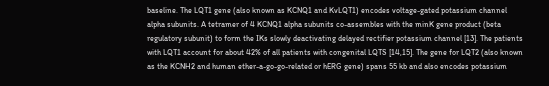baseline. The LQT1 gene (also known as KCNQ1 and KvLQT1) encodes voltage-gated potassium channel alpha subunits. A tetramer of 4 KCNQ1 alpha subunits co-assembles with the minK gene product (beta regulatory subunit) to form the IKs slowly deactivating delayed rectifier potassium channel [13]. The patients with LQT1 account for about 42% of all patients with congenital LQTS [14,15]. The gene for LQT2 (also known as the KCNH2 and human ether-a-go-go-related or hERG gene) spans 55 kb and also encodes potassium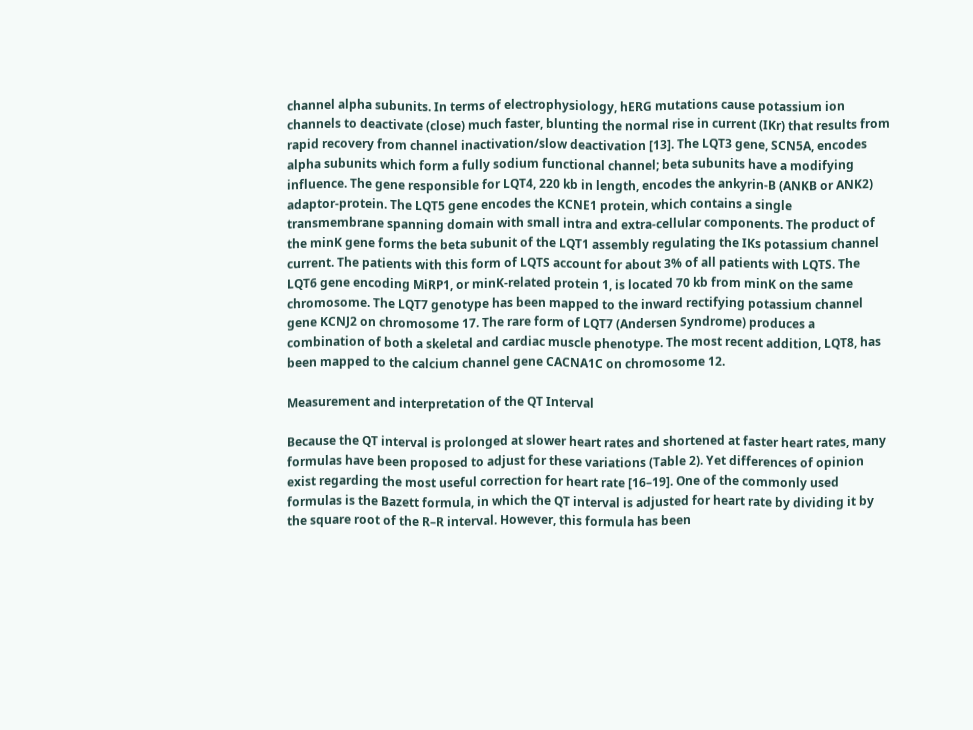channel alpha subunits. In terms of electrophysiology, hERG mutations cause potassium ion channels to deactivate (close) much faster, blunting the normal rise in current (IKr) that results from rapid recovery from channel inactivation/slow deactivation [13]. The LQT3 gene, SCN5A, encodes alpha subunits which form a fully sodium functional channel; beta subunits have a modifying influence. The gene responsible for LQT4, 220 kb in length, encodes the ankyrin-B (ANKB or ANK2) adaptor-protein. The LQT5 gene encodes the KCNE1 protein, which contains a single transmembrane spanning domain with small intra and extra-cellular components. The product of the minK gene forms the beta subunit of the LQT1 assembly regulating the IKs potassium channel current. The patients with this form of LQTS account for about 3% of all patients with LQTS. The LQT6 gene encoding MiRP1, or minK-related protein 1, is located 70 kb from minK on the same chromosome. The LQT7 genotype has been mapped to the inward rectifying potassium channel gene KCNJ2 on chromosome 17. The rare form of LQT7 (Andersen Syndrome) produces a combination of both a skeletal and cardiac muscle phenotype. The most recent addition, LQT8, has been mapped to the calcium channel gene CACNA1C on chromosome 12.

Measurement and interpretation of the QT Interval

Because the QT interval is prolonged at slower heart rates and shortened at faster heart rates, many formulas have been proposed to adjust for these variations (Table 2). Yet differences of opinion exist regarding the most useful correction for heart rate [16–19]. One of the commonly used formulas is the Bazett formula, in which the QT interval is adjusted for heart rate by dividing it by the square root of the R–R interval. However, this formula has been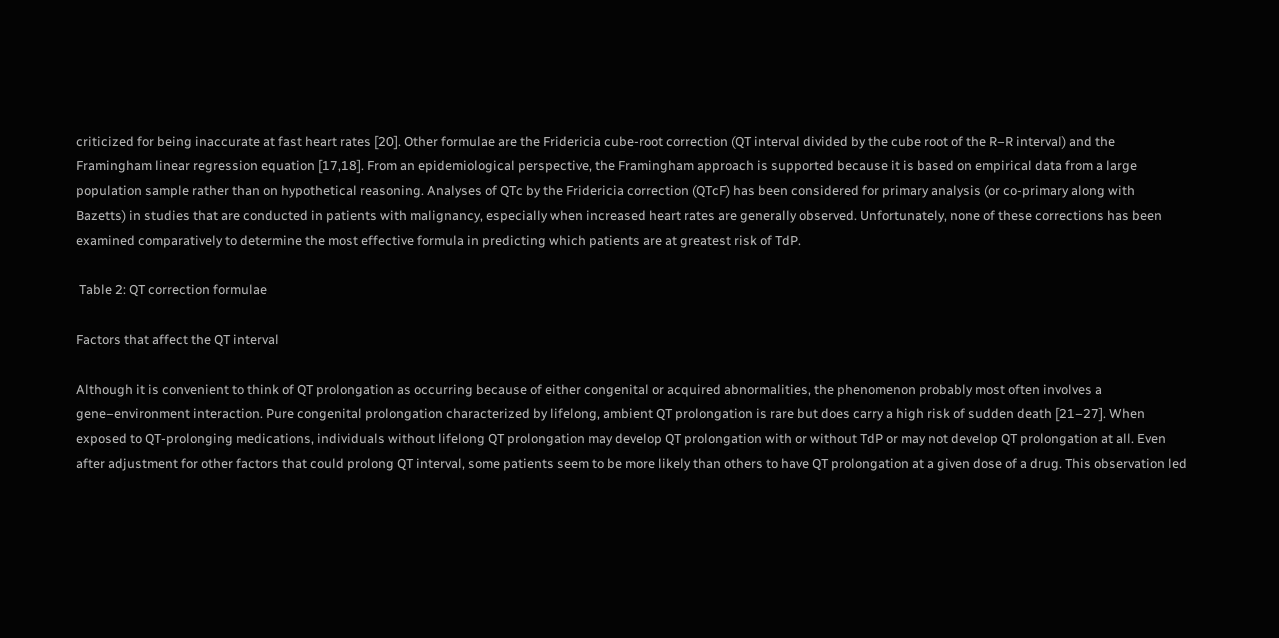criticized for being inaccurate at fast heart rates [20]. Other formulae are the Fridericia cube-root correction (QT interval divided by the cube root of the R–R interval) and the Framingham linear regression equation [17,18]. From an epidemiological perspective, the Framingham approach is supported because it is based on empirical data from a large population sample rather than on hypothetical reasoning. Analyses of QTc by the Fridericia correction (QTcF) has been considered for primary analysis (or co-primary along with Bazetts) in studies that are conducted in patients with malignancy, especially when increased heart rates are generally observed. Unfortunately, none of these corrections has been examined comparatively to determine the most effective formula in predicting which patients are at greatest risk of TdP.

 Table 2: QT correction formulae

Factors that affect the QT interval

Although it is convenient to think of QT prolongation as occurring because of either congenital or acquired abnormalities, the phenomenon probably most often involves a gene–environment interaction. Pure congenital prolongation characterized by lifelong, ambient QT prolongation is rare but does carry a high risk of sudden death [21–27]. When exposed to QT-prolonging medications, individuals without lifelong QT prolongation may develop QT prolongation with or without TdP or may not develop QT prolongation at all. Even after adjustment for other factors that could prolong QT interval, some patients seem to be more likely than others to have QT prolongation at a given dose of a drug. This observation led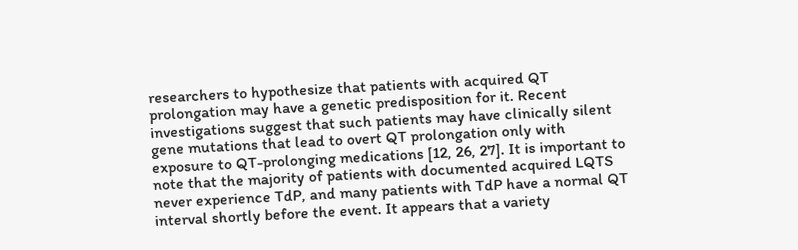researchers to hypothesize that patients with acquired QT prolongation may have a genetic predisposition for it. Recent investigations suggest that such patients may have clinically silent gene mutations that lead to overt QT prolongation only with exposure to QT-prolonging medications [12, 26, 27]. It is important to note that the majority of patients with documented acquired LQTS never experience TdP, and many patients with TdP have a normal QT interval shortly before the event. It appears that a variety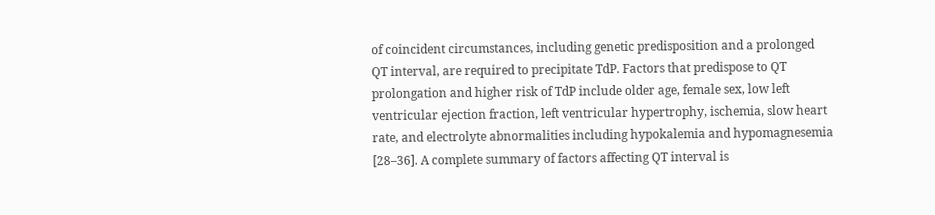of coincident circumstances, including genetic predisposition and a prolonged QT interval, are required to precipitate TdP. Factors that predispose to QT prolongation and higher risk of TdP include older age, female sex, low left ventricular ejection fraction, left ventricular hypertrophy, ischemia, slow heart rate, and electrolyte abnormalities including hypokalemia and hypomagnesemia [28–36]. A complete summary of factors affecting QT interval is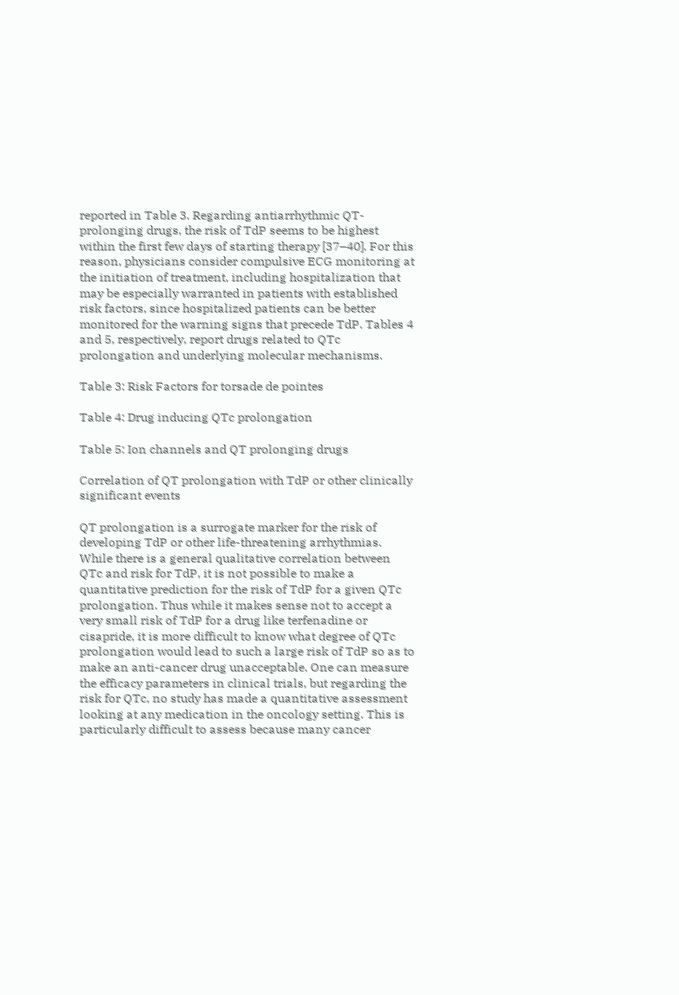reported in Table 3. Regarding antiarrhythmic QT-prolonging drugs, the risk of TdP seems to be highest within the first few days of starting therapy [37–40]. For this reason, physicians consider compulsive ECG monitoring at the initiation of treatment, including hospitalization that may be especially warranted in patients with established risk factors, since hospitalized patients can be better monitored for the warning signs that precede TdP. Tables 4 and 5, respectively, report drugs related to QTc prolongation and underlying molecular mechanisms.

Table 3: Risk Factors for torsade de pointes

Table 4: Drug inducing QTc prolongation

Table 5: Ion channels and QT prolonging drugs

Correlation of QT prolongation with TdP or other clinically significant events

QT prolongation is a surrogate marker for the risk of developing TdP or other life-threatening arrhythmias. While there is a general qualitative correlation between QTc and risk for TdP, it is not possible to make a quantitative prediction for the risk of TdP for a given QTc prolongation. Thus while it makes sense not to accept a very small risk of TdP for a drug like terfenadine or cisapride, it is more difficult to know what degree of QTc prolongation would lead to such a large risk of TdP so as to make an anti-cancer drug unacceptable. One can measure the efficacy parameters in clinical trials, but regarding the risk for QTc, no study has made a quantitative assessment looking at any medication in the oncology setting. This is particularly difficult to assess because many cancer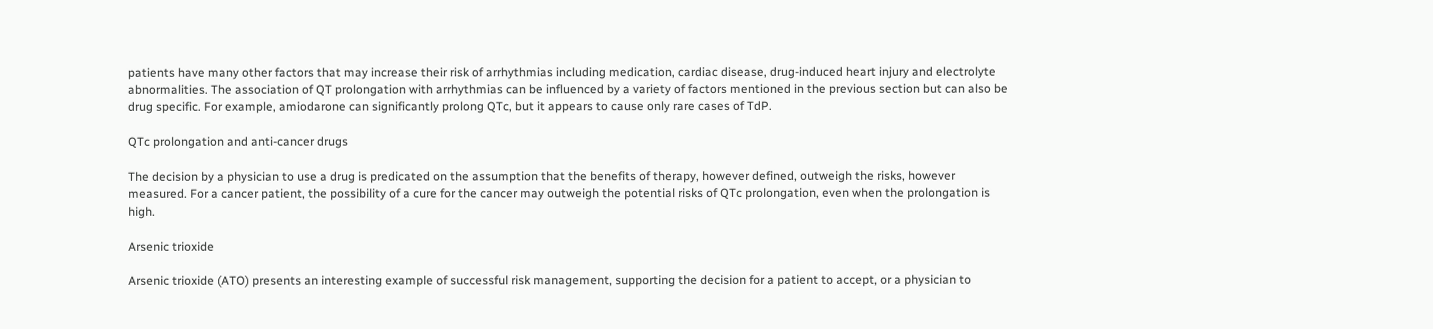patients have many other factors that may increase their risk of arrhythmias including medication, cardiac disease, drug-induced heart injury and electrolyte abnormalities. The association of QT prolongation with arrhythmias can be influenced by a variety of factors mentioned in the previous section but can also be drug specific. For example, amiodarone can significantly prolong QTc, but it appears to cause only rare cases of TdP.

QTc prolongation and anti-cancer drugs

The decision by a physician to use a drug is predicated on the assumption that the benefits of therapy, however defined, outweigh the risks, however measured. For a cancer patient, the possibility of a cure for the cancer may outweigh the potential risks of QTc prolongation, even when the prolongation is high.

Arsenic trioxide

Arsenic trioxide (ATO) presents an interesting example of successful risk management, supporting the decision for a patient to accept, or a physician to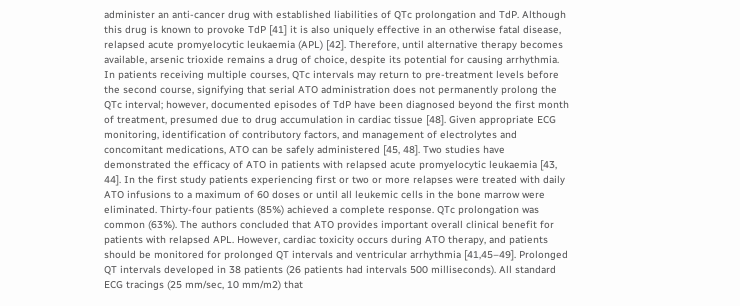administer an anti-cancer drug with established liabilities of QTc prolongation and TdP. Although this drug is known to provoke TdP [41] it is also uniquely effective in an otherwise fatal disease, relapsed acute promyelocytic leukaemia (APL) [42]. Therefore, until alternative therapy becomes available, arsenic trioxide remains a drug of choice, despite its potential for causing arrhythmia. In patients receiving multiple courses, QTc intervals may return to pre-treatment levels before the second course, signifying that serial ATO administration does not permanently prolong the QTc interval; however, documented episodes of TdP have been diagnosed beyond the first month of treatment, presumed due to drug accumulation in cardiac tissue [48]. Given appropriate ECG monitoring, identification of contributory factors, and management of electrolytes and concomitant medications, ATO can be safely administered [45, 48]. Two studies have demonstrated the efficacy of ATO in patients with relapsed acute promyelocytic leukaemia [43, 44]. In the first study patients experiencing first or two or more relapses were treated with daily ATO infusions to a maximum of 60 doses or until all leukemic cells in the bone marrow were eliminated. Thirty-four patients (85%) achieved a complete response. QTc prolongation was common (63%). The authors concluded that ATO provides important overall clinical benefit for patients with relapsed APL. However, cardiac toxicity occurs during ATO therapy, and patients should be monitored for prolonged QT intervals and ventricular arrhythmia [41,45–49]. Prolonged QT intervals developed in 38 patients (26 patients had intervals 500 milliseconds). All standard ECG tracings (25 mm/sec, 10 mm/m2) that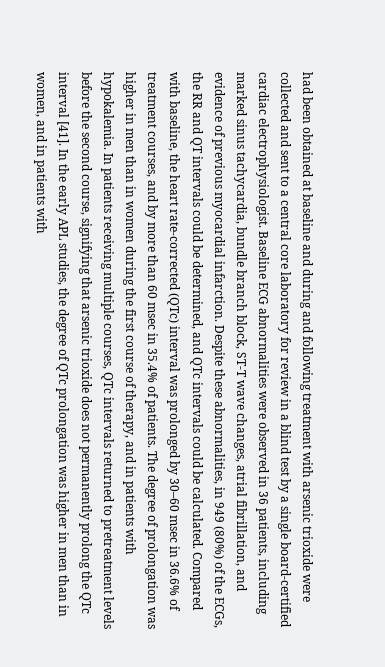had been obtained at baseline and during and following treatment with arsenic trioxide were collected and sent to a central core laboratory for review in a blind test by a single board-certified cardiac electrophysiologist. Baseline ECG abnormalities were observed in 36 patients, including marked sinus tachycardia, bundle branch block, ST-T wave changes, atrial fibrillation, and evidence of previous myocardial infarction. Despite these abnormalities, in 949 (80%) of the ECGs, the RR and QT intervals could be determined, and QTc intervals could be calculated. Compared with baseline, the heart rate-corrected (QTc) interval was prolonged by 30–60 msec in 36.6% of treatment courses, and by more than 60 msec in 35.4% of patients. The degree of prolongation was higher in men than in women during the first course of therapy, and in patients with hypokalemia. In patients receiving multiple courses, QTc intervals returned to pretreatment levels before the second course, signifying that arsenic trioxide does not permanently prolong the QTc interval [41]. In the early APL studies, the degree of QTc prolongation was higher in men than in women, and in patients with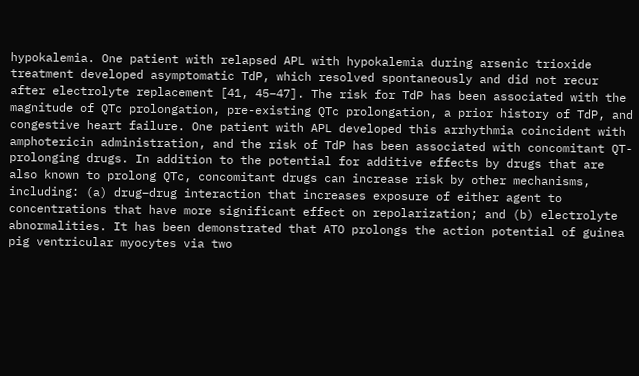hypokalemia. One patient with relapsed APL with hypokalemia during arsenic trioxide treatment developed asymptomatic TdP, which resolved spontaneously and did not recur after electrolyte replacement [41, 45–47]. The risk for TdP has been associated with the magnitude of QTc prolongation, pre-existing QTc prolongation, a prior history of TdP, and congestive heart failure. One patient with APL developed this arrhythmia coincident with amphotericin administration, and the risk of TdP has been associated with concomitant QT-prolonging drugs. In addition to the potential for additive effects by drugs that are also known to prolong QTc, concomitant drugs can increase risk by other mechanisms, including: (a) drug–drug interaction that increases exposure of either agent to concentrations that have more significant effect on repolarization; and (b) electrolyte abnormalities. It has been demonstrated that ATO prolongs the action potential of guinea pig ventricular myocytes via two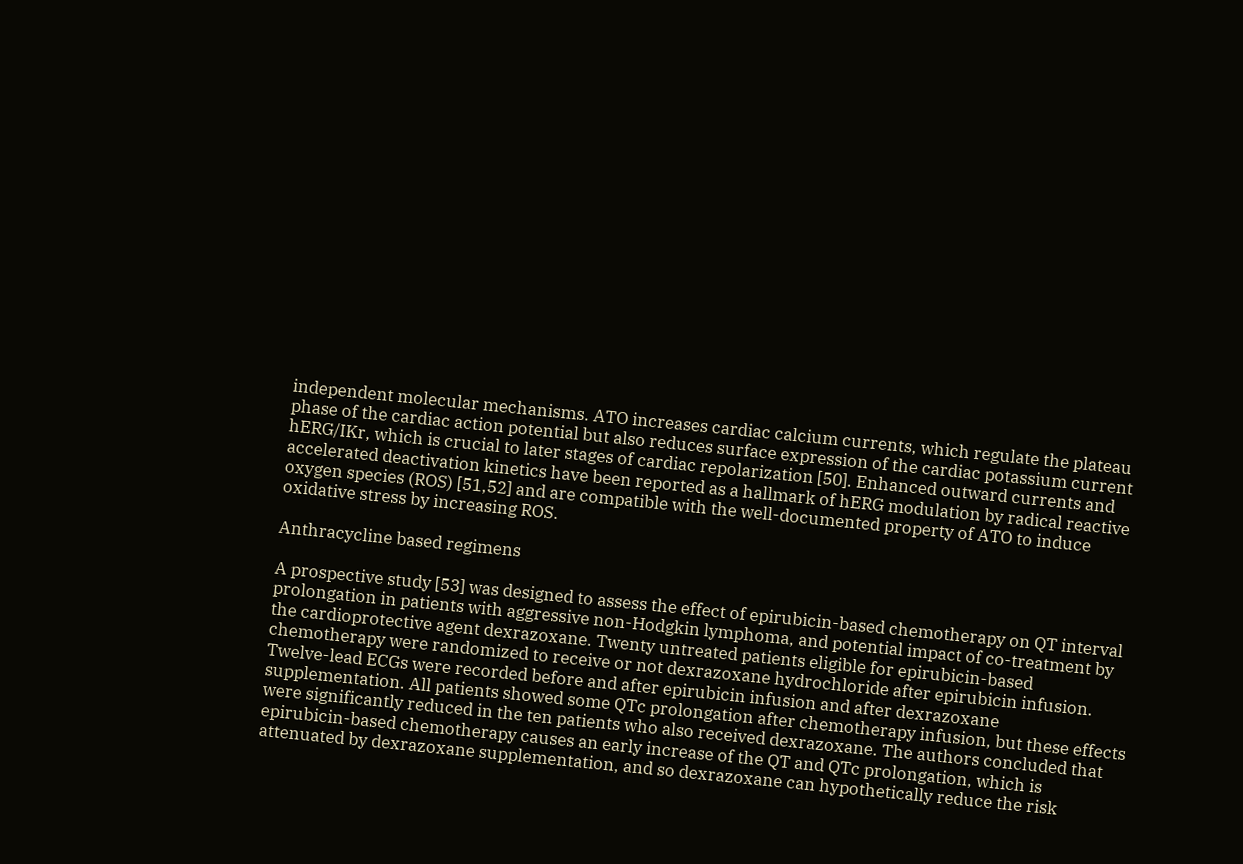independent molecular mechanisms. ATO increases cardiac calcium currents, which regulate the plateau phase of the cardiac action potential but also reduces surface expression of the cardiac potassium current hERG/IKr, which is crucial to later stages of cardiac repolarization [50]. Enhanced outward currents and accelerated deactivation kinetics have been reported as a hallmark of hERG modulation by radical reactive oxygen species (ROS) [51,52] and are compatible with the well-documented property of ATO to induce oxidative stress by increasing ROS.

Anthracycline based regimens

A prospective study [53] was designed to assess the effect of epirubicin-based chemotherapy on QT interval prolongation in patients with aggressive non-Hodgkin lymphoma, and potential impact of co-treatment by the cardioprotective agent dexrazoxane. Twenty untreated patients eligible for epirubicin-based chemotherapy were randomized to receive or not dexrazoxane hydrochloride after epirubicin infusion. Twelve-lead ECGs were recorded before and after epirubicin infusion and after dexrazoxane supplementation. All patients showed some QTc prolongation after chemotherapy infusion, but these effects were significantly reduced in the ten patients who also received dexrazoxane. The authors concluded that epirubicin-based chemotherapy causes an early increase of the QT and QTc prolongation, which is attenuated by dexrazoxane supplementation, and so dexrazoxane can hypothetically reduce the risk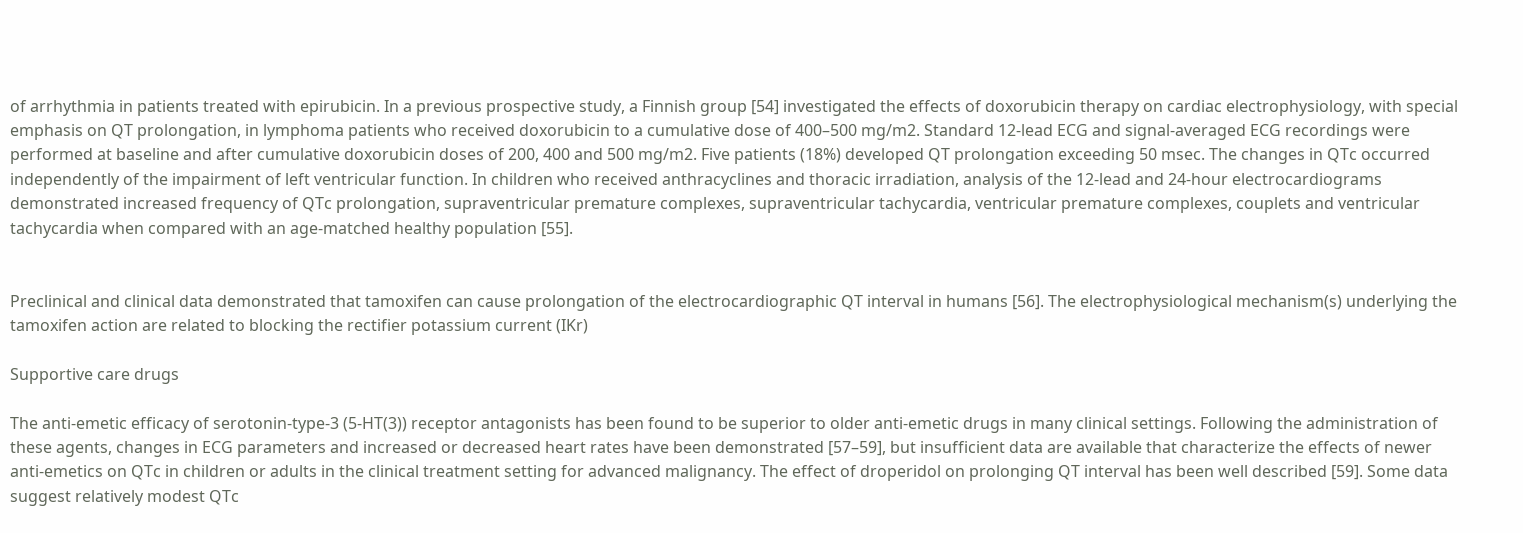of arrhythmia in patients treated with epirubicin. In a previous prospective study, a Finnish group [54] investigated the effects of doxorubicin therapy on cardiac electrophysiology, with special emphasis on QT prolongation, in lymphoma patients who received doxorubicin to a cumulative dose of 400–500 mg/m2. Standard 12-lead ECG and signal-averaged ECG recordings were performed at baseline and after cumulative doxorubicin doses of 200, 400 and 500 mg/m2. Five patients (18%) developed QT prolongation exceeding 50 msec. The changes in QTc occurred independently of the impairment of left ventricular function. In children who received anthracyclines and thoracic irradiation, analysis of the 12-lead and 24-hour electrocardiograms demonstrated increased frequency of QTc prolongation, supraventricular premature complexes, supraventricular tachycardia, ventricular premature complexes, couplets and ventricular tachycardia when compared with an age-matched healthy population [55].


Preclinical and clinical data demonstrated that tamoxifen can cause prolongation of the electrocardiographic QT interval in humans [56]. The electrophysiological mechanism(s) underlying the tamoxifen action are related to blocking the rectifier potassium current (IKr)

Supportive care drugs

The anti-emetic efficacy of serotonin-type-3 (5-HT(3)) receptor antagonists has been found to be superior to older anti-emetic drugs in many clinical settings. Following the administration of these agents, changes in ECG parameters and increased or decreased heart rates have been demonstrated [57–59], but insufficient data are available that characterize the effects of newer anti-emetics on QTc in children or adults in the clinical treatment setting for advanced malignancy. The effect of droperidol on prolonging QT interval has been well described [59]. Some data suggest relatively modest QTc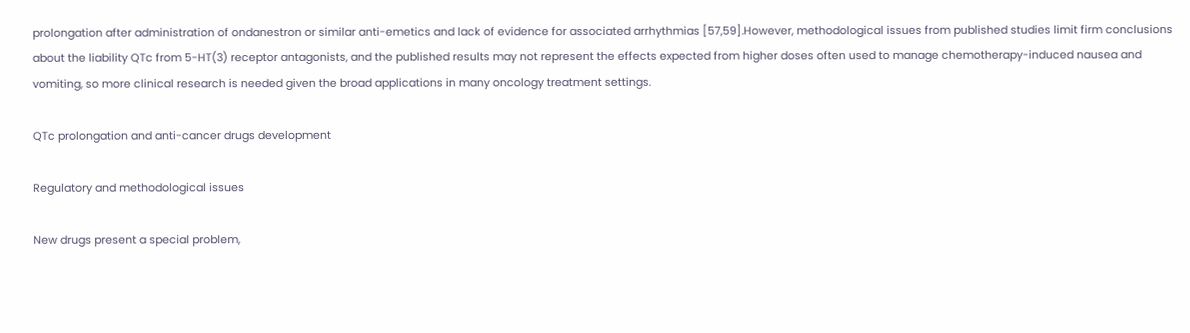prolongation after administration of ondanestron or similar anti-emetics and lack of evidence for associated arrhythmias [57,59].However, methodological issues from published studies limit firm conclusions about the liability QTc from 5-HT(3) receptor antagonists, and the published results may not represent the effects expected from higher doses often used to manage chemotherapy-induced nausea and vomiting, so more clinical research is needed given the broad applications in many oncology treatment settings.

QTc prolongation and anti-cancer drugs development

Regulatory and methodological issues

New drugs present a special problem,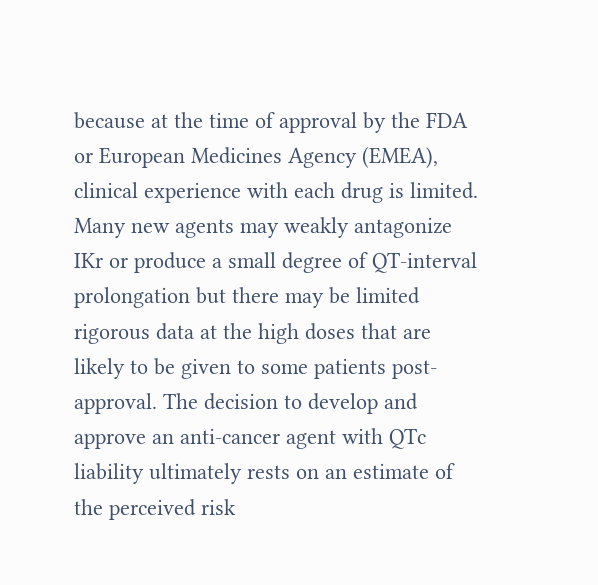because at the time of approval by the FDA or European Medicines Agency (EMEA), clinical experience with each drug is limited. Many new agents may weakly antagonize IKr or produce a small degree of QT-interval prolongation but there may be limited rigorous data at the high doses that are likely to be given to some patients post-approval. The decision to develop and approve an anti-cancer agent with QTc liability ultimately rests on an estimate of the perceived risk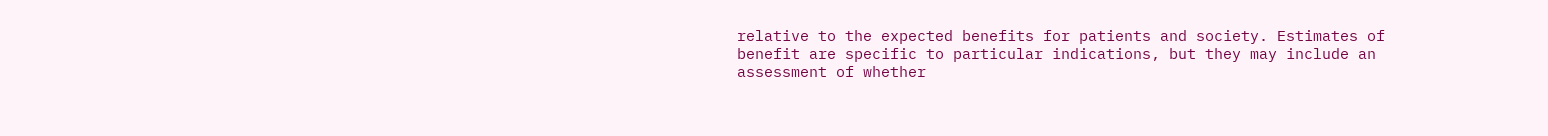relative to the expected benefits for patients and society. Estimates of benefit are specific to particular indications, but they may include an assessment of whether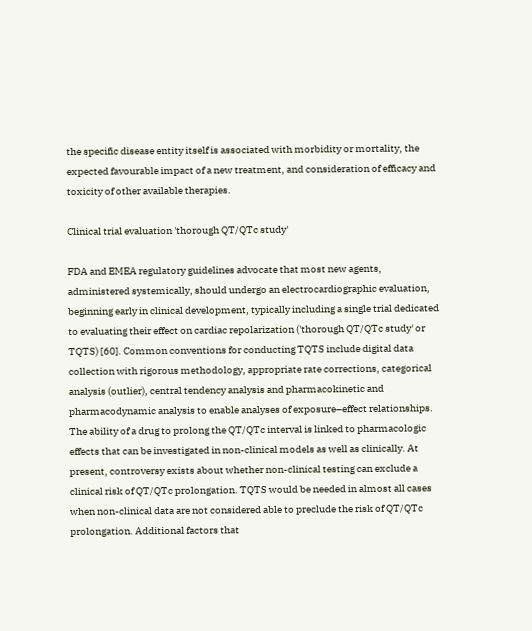the specific disease entity itself is associated with morbidity or mortality, the expected favourable impact of a new treatment, and consideration of efficacy and toxicity of other available therapies.

Clinical trial evaluation 'thorough QT/QTc study'

FDA and EMEA regulatory guidelines advocate that most new agents, administered systemically, should undergo an electrocardiographic evaluation, beginning early in clinical development, typically including a single trial dedicated to evaluating their effect on cardiac repolarization ('thorough QT/QTc study' or TQTS) [60]. Common conventions for conducting TQTS include digital data collection with rigorous methodology, appropriate rate corrections, categorical analysis (outlier), central tendency analysis and pharmacokinetic and pharmacodynamic analysis to enable analyses of exposure–effect relationships. The ability of a drug to prolong the QT/QTc interval is linked to pharmacologic effects that can be investigated in non-clinical models as well as clinically. At present, controversy exists about whether non-clinical testing can exclude a clinical risk of QT/QTc prolongation. TQTS would be needed in almost all cases when non-clinical data are not considered able to preclude the risk of QT/QTc prolongation. Additional factors that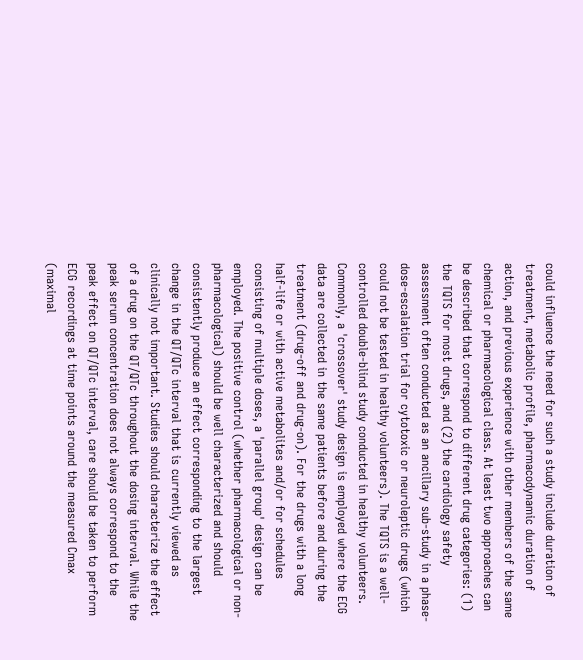could influence the need for such a study include duration of treatment, metabolic profile, pharmacodynamic duration of action, and previous experience with other members of the same chemical or pharmacological class. At least two approaches can be described that correspond to different drug categories: (1) the TQTS for most drugs, and (2) the cardiology safety assessment often conducted as an ancillary sub-study in a phase-dose-escalation trial for cytotoxic or neuroleptic drugs (which could not be tested in healthy volunteers). The TQTS is a well-controlled double-blind study conducted in healthy volunteers. Commonly, a 'crossover' study design is employed where the ECG data are collected in the same patients before and during the treatment (drug-off and drug-on). For the drugs with a long half-life or with active metabolites and/or for schedules consisting of multiple doses, a 'parallel group' design can be employed. The positive control (whether pharmacological or non-pharmacological) should be well characterized and should consistently produce an effect corresponding to the largest change in the QT/QTc interval that is currently viewed as clinically not important. Studies should characterize the effect of a drug on the QT/QTc throughout the dosing interval. While the peak serum concentration does not always correspond to the peak effect on QT/QTc interval, care should be taken to perform ECG recordings at time points around the measured Cmax (maximal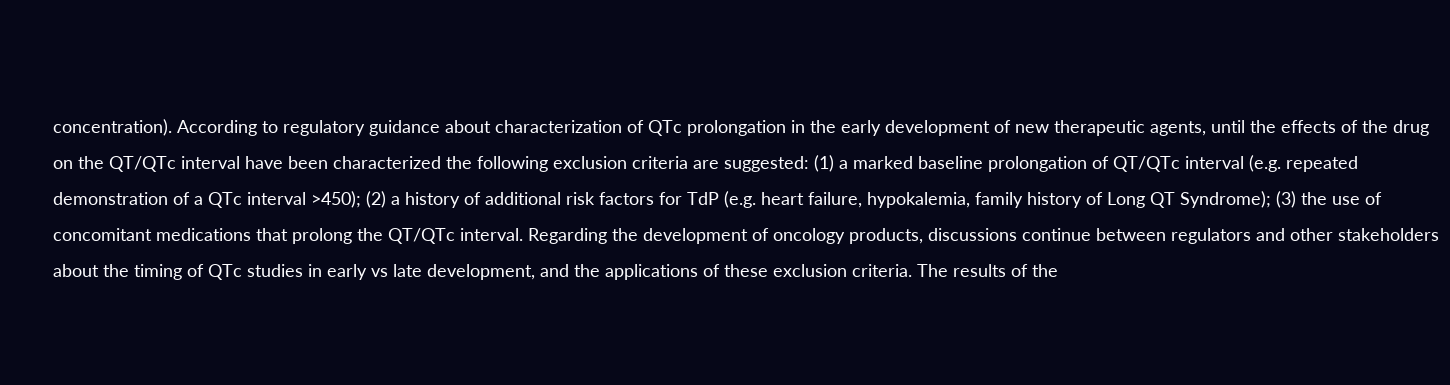concentration). According to regulatory guidance about characterization of QTc prolongation in the early development of new therapeutic agents, until the effects of the drug on the QT/QTc interval have been characterized the following exclusion criteria are suggested: (1) a marked baseline prolongation of QT/QTc interval (e.g. repeated demonstration of a QTc interval >450); (2) a history of additional risk factors for TdP (e.g. heart failure, hypokalemia, family history of Long QT Syndrome); (3) the use of concomitant medications that prolong the QT/QTc interval. Regarding the development of oncology products, discussions continue between regulators and other stakeholders about the timing of QTc studies in early vs late development, and the applications of these exclusion criteria. The results of the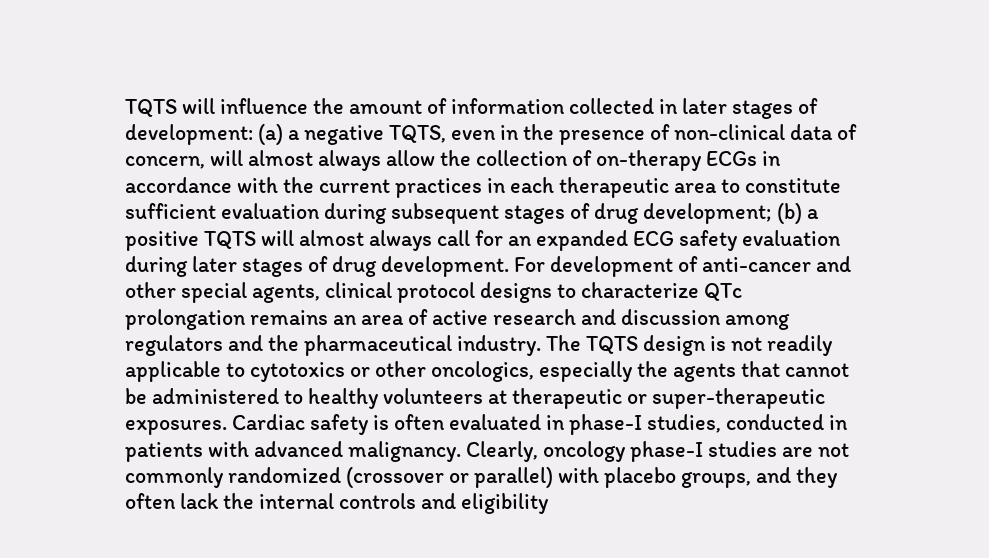TQTS will influence the amount of information collected in later stages of development: (a) a negative TQTS, even in the presence of non-clinical data of concern, will almost always allow the collection of on-therapy ECGs in accordance with the current practices in each therapeutic area to constitute sufficient evaluation during subsequent stages of drug development; (b) a positive TQTS will almost always call for an expanded ECG safety evaluation during later stages of drug development. For development of anti-cancer and other special agents, clinical protocol designs to characterize QTc prolongation remains an area of active research and discussion among regulators and the pharmaceutical industry. The TQTS design is not readily applicable to cytotoxics or other oncologics, especially the agents that cannot be administered to healthy volunteers at therapeutic or super-therapeutic exposures. Cardiac safety is often evaluated in phase-I studies, conducted in patients with advanced malignancy. Clearly, oncology phase-I studies are not commonly randomized (crossover or parallel) with placebo groups, and they often lack the internal controls and eligibility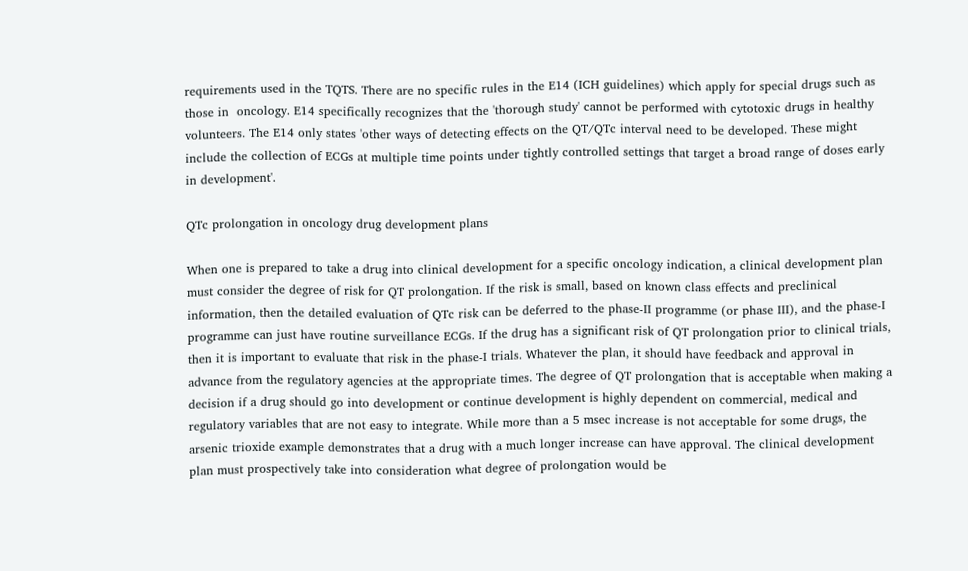requirements used in the TQTS. There are no specific rules in the E14 (ICH guidelines) which apply for special drugs such as those in  oncology. E14 specifically recognizes that the 'thorough study' cannot be performed with cytotoxic drugs in healthy volunteers. The E14 only states 'other ways of detecting effects on the QT/QTc interval need to be developed. These might include the collection of ECGs at multiple time points under tightly controlled settings that target a broad range of doses early in development'.

QTc prolongation in oncology drug development plans

When one is prepared to take a drug into clinical development for a specific oncology indication, a clinical development plan must consider the degree of risk for QT prolongation. If the risk is small, based on known class effects and preclinical information, then the detailed evaluation of QTc risk can be deferred to the phase-II programme (or phase III), and the phase-I programme can just have routine surveillance ECGs. If the drug has a significant risk of QT prolongation prior to clinical trials, then it is important to evaluate that risk in the phase-I trials. Whatever the plan, it should have feedback and approval in advance from the regulatory agencies at the appropriate times. The degree of QT prolongation that is acceptable when making a decision if a drug should go into development or continue development is highly dependent on commercial, medical and regulatory variables that are not easy to integrate. While more than a 5 msec increase is not acceptable for some drugs, the arsenic trioxide example demonstrates that a drug with a much longer increase can have approval. The clinical development plan must prospectively take into consideration what degree of prolongation would be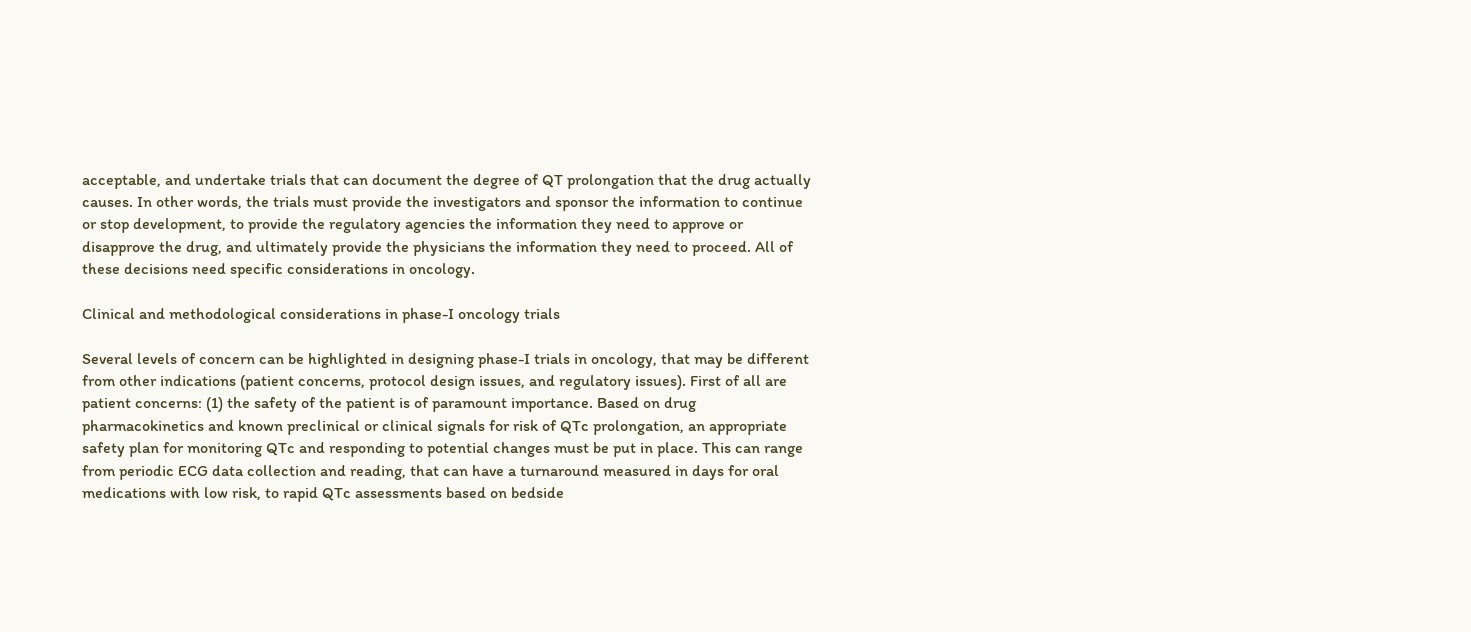acceptable, and undertake trials that can document the degree of QT prolongation that the drug actually causes. In other words, the trials must provide the investigators and sponsor the information to continue or stop development, to provide the regulatory agencies the information they need to approve or disapprove the drug, and ultimately provide the physicians the information they need to proceed. All of these decisions need specific considerations in oncology.

Clinical and methodological considerations in phase-I oncology trials

Several levels of concern can be highlighted in designing phase-I trials in oncology, that may be different from other indications (patient concerns, protocol design issues, and regulatory issues). First of all are patient concerns: (1) the safety of the patient is of paramount importance. Based on drug pharmacokinetics and known preclinical or clinical signals for risk of QTc prolongation, an appropriate safety plan for monitoring QTc and responding to potential changes must be put in place. This can range from periodic ECG data collection and reading, that can have a turnaround measured in days for oral medications with low risk, to rapid QTc assessments based on bedside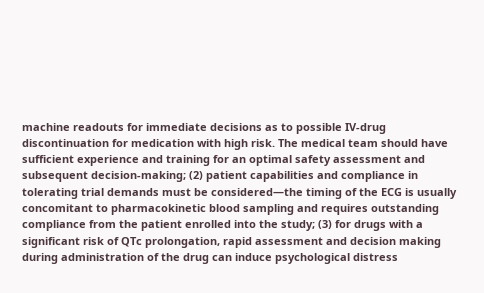machine readouts for immediate decisions as to possible IV-drug discontinuation for medication with high risk. The medical team should have sufficient experience and training for an optimal safety assessment and subsequent decision-making; (2) patient capabilities and compliance in tolerating trial demands must be considered—the timing of the ECG is usually concomitant to pharmacokinetic blood sampling and requires outstanding compliance from the patient enrolled into the study; (3) for drugs with a significant risk of QTc prolongation, rapid assessment and decision making during administration of the drug can induce psychological distress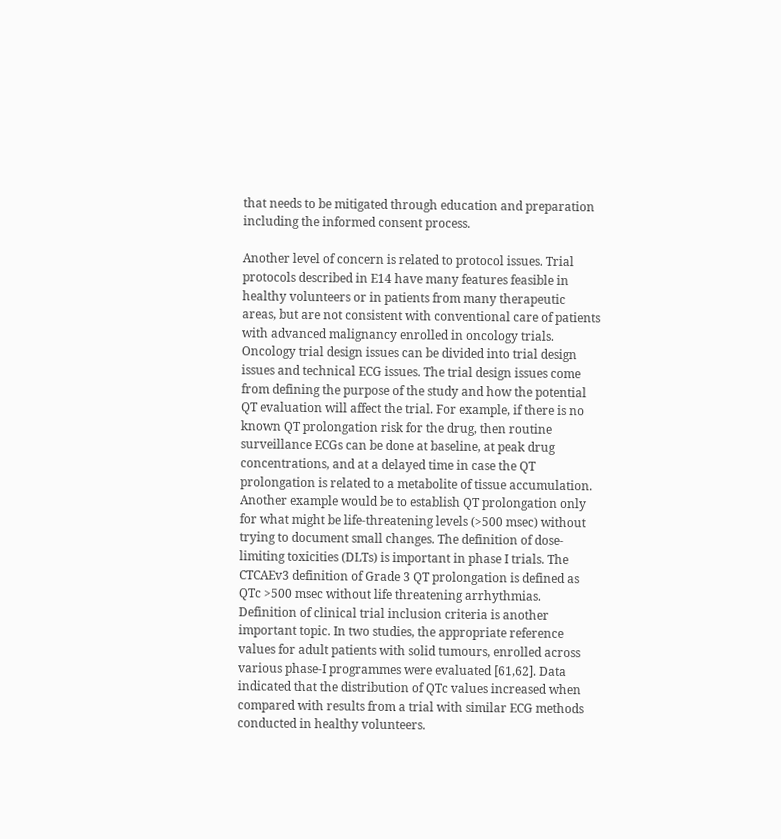that needs to be mitigated through education and preparation including the informed consent process.

Another level of concern is related to protocol issues. Trial protocols described in E14 have many features feasible in healthy volunteers or in patients from many therapeutic areas, but are not consistent with conventional care of patients with advanced malignancy enrolled in oncology trials. Oncology trial design issues can be divided into trial design issues and technical ECG issues. The trial design issues come from defining the purpose of the study and how the potential QT evaluation will affect the trial. For example, if there is no known QT prolongation risk for the drug, then routine surveillance ECGs can be done at baseline, at peak drug concentrations, and at a delayed time in case the QT prolongation is related to a metabolite of tissue accumulation. Another example would be to establish QT prolongation only for what might be life-threatening levels (>500 msec) without trying to document small changes. The definition of dose-limiting toxicities (DLTs) is important in phase I trials. The CTCAEv3 definition of Grade 3 QT prolongation is defined as QTc >500 msec without life threatening arrhythmias. Definition of clinical trial inclusion criteria is another important topic. In two studies, the appropriate reference values for adult patients with solid tumours, enrolled across various phase-I programmes were evaluated [61,62]. Data indicated that the distribution of QTc values increased when compared with results from a trial with similar ECG methods conducted in healthy volunteers.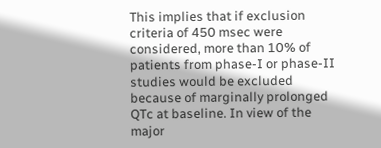This implies that if exclusion criteria of 450 msec were considered, more than 10% of patients from phase-I or phase-II studies would be excluded because of marginally prolonged QTc at baseline. In view of the major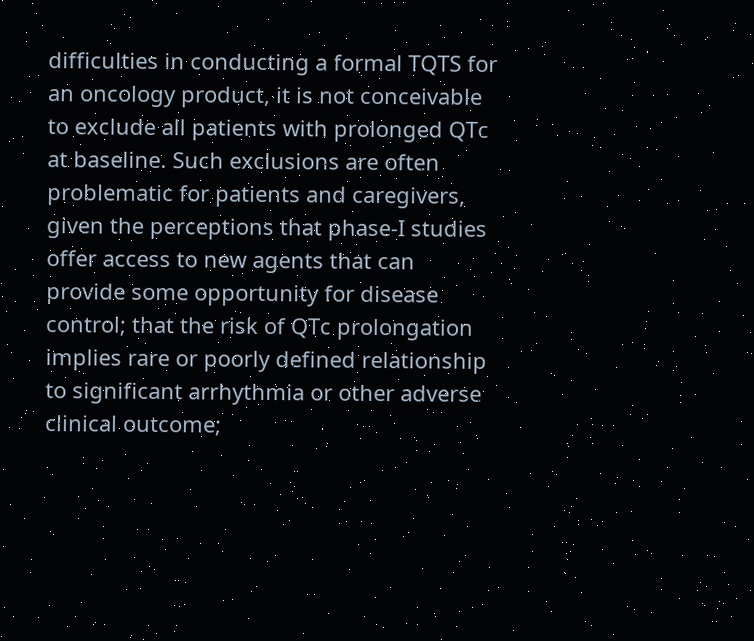difficulties in conducting a formal TQTS for an oncology product, it is not conceivable to exclude all patients with prolonged QTc at baseline. Such exclusions are often problematic for patients and caregivers, given the perceptions that phase-I studies offer access to new agents that can provide some opportunity for disease control; that the risk of QTc prolongation implies rare or poorly defined relationship to significant arrhythmia or other adverse clinical outcome;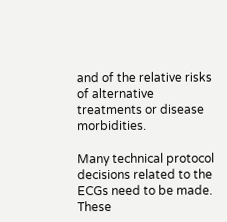and of the relative risks of alternative treatments or disease morbidities.

Many technical protocol decisions related to the ECGs need to be made. These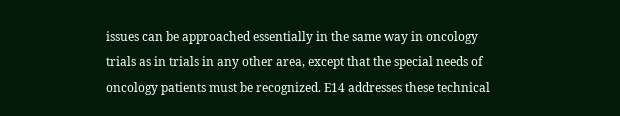issues can be approached essentially in the same way in oncology trials as in trials in any other area, except that the special needs of oncology patients must be recognized. E14 addresses these technical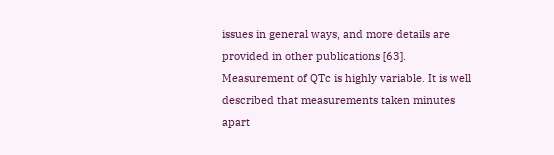issues in general ways, and more details are provided in other publications [63]. Measurement of QTc is highly variable. It is well described that measurements taken minutes apart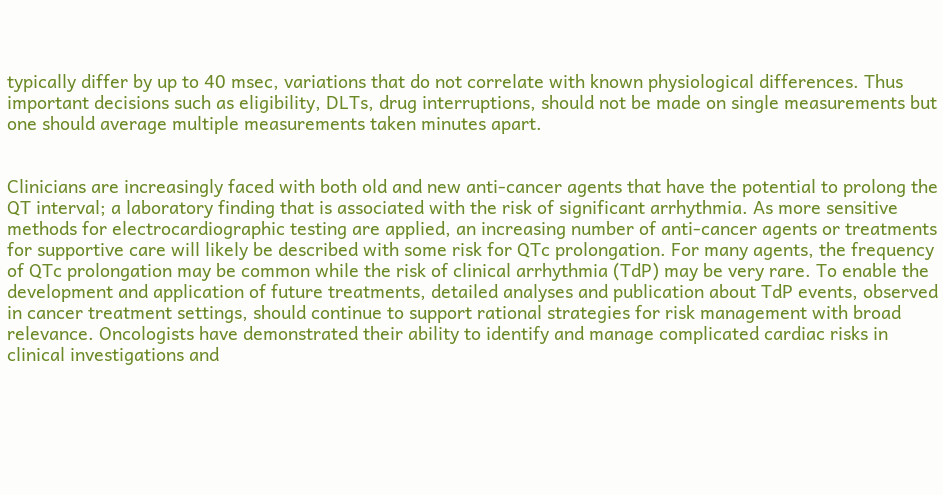typically differ by up to 40 msec, variations that do not correlate with known physiological differences. Thus important decisions such as eligibility, DLTs, drug interruptions, should not be made on single measurements but one should average multiple measurements taken minutes apart.


Clinicians are increasingly faced with both old and new anti-cancer agents that have the potential to prolong the QT interval; a laboratory finding that is associated with the risk of significant arrhythmia. As more sensitive methods for electrocardiographic testing are applied, an increasing number of anti-cancer agents or treatments for supportive care will likely be described with some risk for QTc prolongation. For many agents, the frequency of QTc prolongation may be common while the risk of clinical arrhythmia (TdP) may be very rare. To enable the development and application of future treatments, detailed analyses and publication about TdP events, observed in cancer treatment settings, should continue to support rational strategies for risk management with broad relevance. Oncologists have demonstrated their ability to identify and manage complicated cardiac risks in clinical investigations and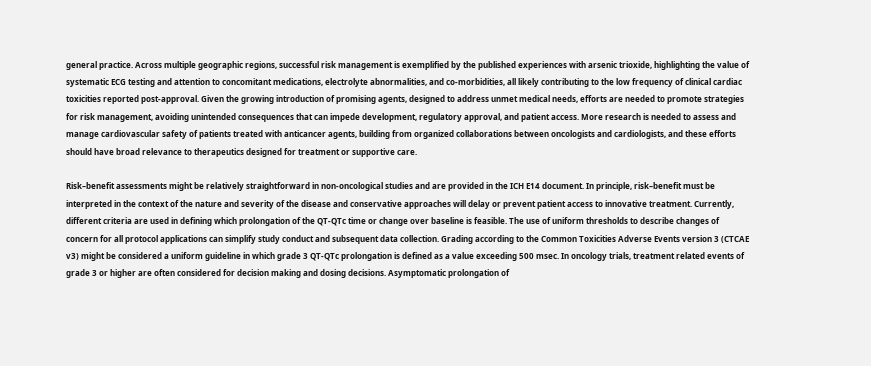general practice. Across multiple geographic regions, successful risk management is exemplified by the published experiences with arsenic trioxide, highlighting the value of systematic ECG testing and attention to concomitant medications, electrolyte abnormalities, and co-morbidities, all likely contributing to the low frequency of clinical cardiac toxicities reported post-approval. Given the growing introduction of promising agents, designed to address unmet medical needs, efforts are needed to promote strategies for risk management, avoiding unintended consequences that can impede development, regulatory approval, and patient access. More research is needed to assess and manage cardiovascular safety of patients treated with anticancer agents, building from organized collaborations between oncologists and cardiologists, and these efforts should have broad relevance to therapeutics designed for treatment or supportive care.

Risk–benefit assessments might be relatively straightforward in non-oncological studies and are provided in the ICH E14 document. In principle, risk–benefit must be interpreted in the context of the nature and severity of the disease and conservative approaches will delay or prevent patient access to innovative treatment. Currently, different criteria are used in defining which prolongation of the QT-QTc time or change over baseline is feasible. The use of uniform thresholds to describe changes of concern for all protocol applications can simplify study conduct and subsequent data collection. Grading according to the Common Toxicities Adverse Events version 3 (CTCAE v3) might be considered a uniform guideline in which grade 3 QT-QTc prolongation is defined as a value exceeding 500 msec. In oncology trials, treatment related events of grade 3 or higher are often considered for decision making and dosing decisions. Asymptomatic prolongation of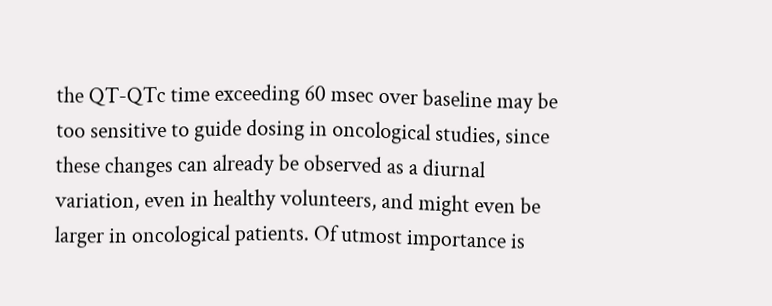the QT-QTc time exceeding 60 msec over baseline may be too sensitive to guide dosing in oncological studies, since these changes can already be observed as a diurnal variation, even in healthy volunteers, and might even be larger in oncological patients. Of utmost importance is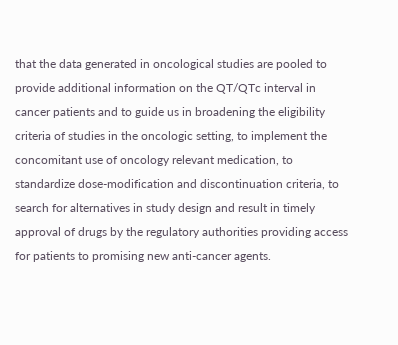that the data generated in oncological studies are pooled to provide additional information on the QT/QTc interval in cancer patients and to guide us in broadening the eligibility criteria of studies in the oncologic setting, to implement the concomitant use of oncology relevant medication, to standardize dose-modification and discontinuation criteria, to search for alternatives in study design and result in timely approval of drugs by the regulatory authorities providing access for patients to promising new anti-cancer agents.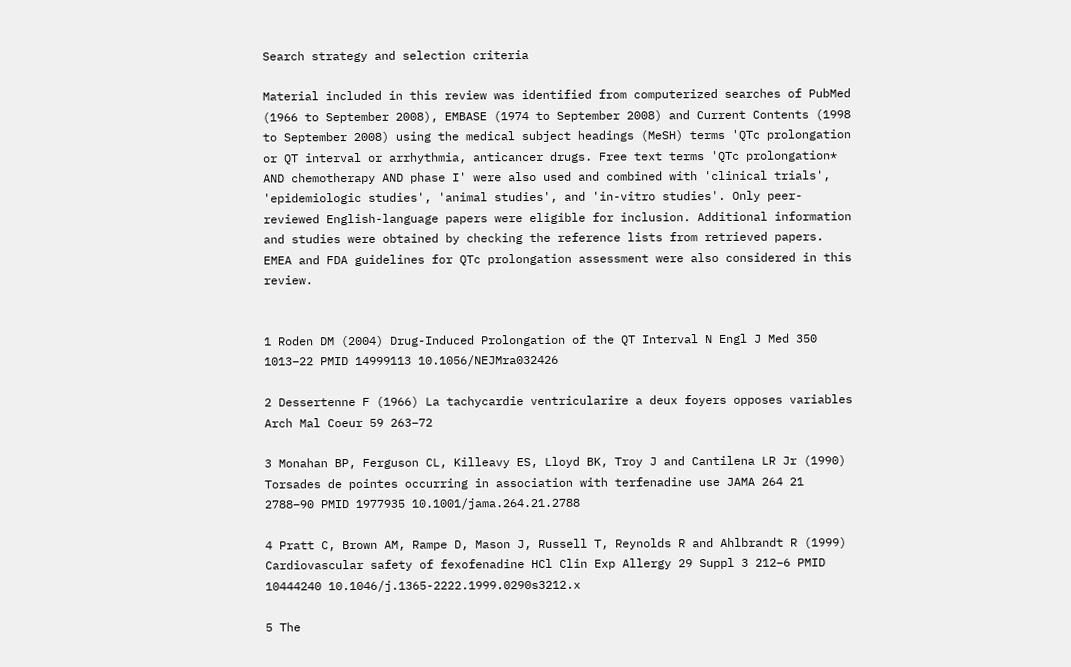Search strategy and selection criteria

Material included in this review was identified from computerized searches of PubMed (1966 to September 2008), EMBASE (1974 to September 2008) and Current Contents (1998 to September 2008) using the medical subject headings (MeSH) terms 'QTc prolongation or QT interval or arrhythmia, anticancer drugs. Free text terms 'QTc prolongation* AND chemotherapy AND phase I' were also used and combined with 'clinical trials', 'epidemiologic studies', 'animal studies', and 'in-vitro studies'. Only peer-reviewed English-language papers were eligible for inclusion. Additional information and studies were obtained by checking the reference lists from retrieved papers. EMEA and FDA guidelines for QTc prolongation assessment were also considered in this review.


1 Roden DM (2004) Drug-Induced Prolongation of the QT Interval N Engl J Med 350 1013–22 PMID 14999113 10.1056/NEJMra032426

2 Dessertenne F (1966) La tachycardie ventricularire a deux foyers opposes variables Arch Mal Coeur 59 263–72

3 Monahan BP, Ferguson CL, Killeavy ES, Lloyd BK, Troy J and Cantilena LR Jr (1990) Torsades de pointes occurring in association with terfenadine use JAMA 264 21 2788–90 PMID 1977935 10.1001/jama.264.21.2788

4 Pratt C, Brown AM, Rampe D, Mason J, Russell T, Reynolds R and Ahlbrandt R (1999) Cardiovascular safety of fexofenadine HCl Clin Exp Allergy 29 Suppl 3 212–6 PMID 10444240 10.1046/j.1365-2222.1999.0290s3212.x

5 The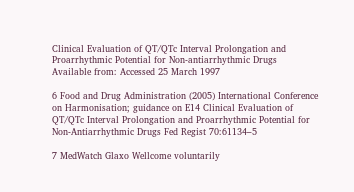Clinical Evaluation of QT/QTc Interval Prolongation and Proarrhythmic Potential for Non-antiarrhythmic Drugs Available from: Accessed 25 March 1997

6 Food and Drug Administration (2005) International Conference on Harmonisation; guidance on E14 Clinical Evaluation of QT/QTc Interval Prolongation and Proarrhythmic Potential for Non-Antiarrhythmic Drugs Fed Regist 70:61134–5

7 MedWatch Glaxo Wellcome voluntarily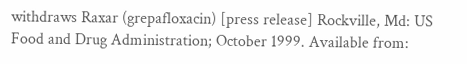withdraws Raxar (grepafloxacin) [press release] Rockville, Md: US Food and Drug Administration; October 1999. Available from: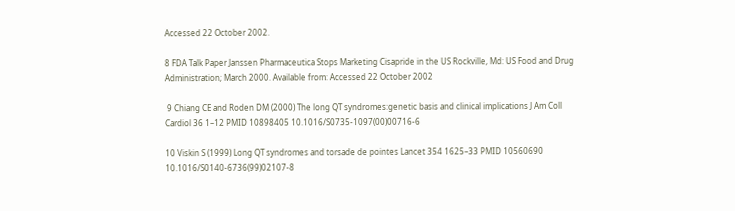Accessed 22 October 2002.

8 FDA Talk Paper Janssen Pharmaceutica Stops Marketing Cisapride in the US Rockville, Md: US Food and Drug Administration; March 2000. Available from: Accessed 22 October 2002

 9 Chiang CE and Roden DM (2000) The long QT syndromes:genetic basis and clinical implications J Am Coll Cardiol 36 1–12 PMID 10898405 10.1016/S0735-1097(00)00716-6

10 Viskin S (1999) Long QT syndromes and torsade de pointes Lancet 354 1625–33 PMID 10560690 10.1016/S0140-6736(99)02107-8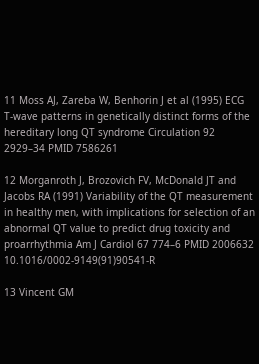11 Moss AJ, Zareba W, Benhorin J et al (1995) ECG T-wave patterns in genetically distinct forms of the hereditary long QT syndrome Circulation 92 2929–34 PMID 7586261

12 Morganroth J, Brozovich FV, McDonald JT and Jacobs RA (1991) Variability of the QT measurement in healthy men, with implications for selection of an abnormal QT value to predict drug toxicity and proarrhythmia Am J Cardiol 67 774–6 PMID 2006632 10.1016/0002-9149(91)90541-R

13 Vincent GM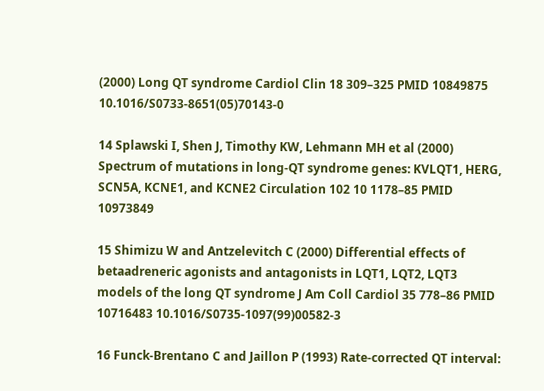(2000) Long QT syndrome Cardiol Clin 18 309–325 PMID 10849875 10.1016/S0733-8651(05)70143-0

14 Splawski I, Shen J, Timothy KW, Lehmann MH et al (2000) Spectrum of mutations in long-QT syndrome genes: KVLQT1, HERG, SCN5A, KCNE1, and KCNE2 Circulation 102 10 1178–85 PMID 10973849

15 Shimizu W and Antzelevitch C (2000) Differential effects of betaadreneric agonists and antagonists in LQT1, LQT2, LQT3 models of the long QT syndrome J Am Coll Cardiol 35 778–86 PMID 10716483 10.1016/S0735-1097(99)00582-3

16 Funck-Brentano C and Jaillon P (1993) Rate-corrected QT interval: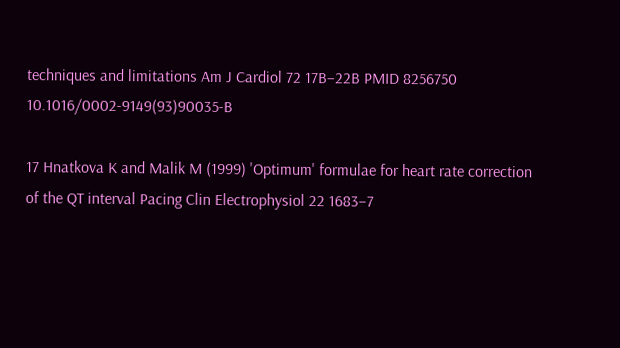techniques and limitations Am J Cardiol 72 17B–22B PMID 8256750 10.1016/0002-9149(93)90035-B

17 Hnatkova K and Malik M (1999) 'Optimum' formulae for heart rate correction of the QT interval Pacing Clin Electrophysiol 22 1683–7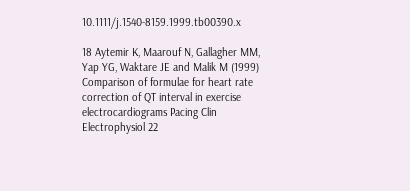10.1111/j.1540-8159.1999.tb00390.x

18 Aytemir K, Maarouf N, Gallagher MM, Yap YG, Waktare JE and Malik M (1999) Comparison of formulae for heart rate correction of QT interval in exercise electrocardiograms Pacing Clin Electrophysiol 22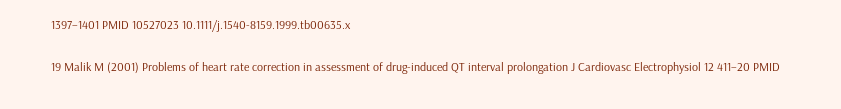1397–1401 PMID 10527023 10.1111/j.1540-8159.1999.tb00635.x

19 Malik M (2001) Problems of heart rate correction in assessment of drug-induced QT interval prolongation J Cardiovasc Electrophysiol 12 411–20 PMID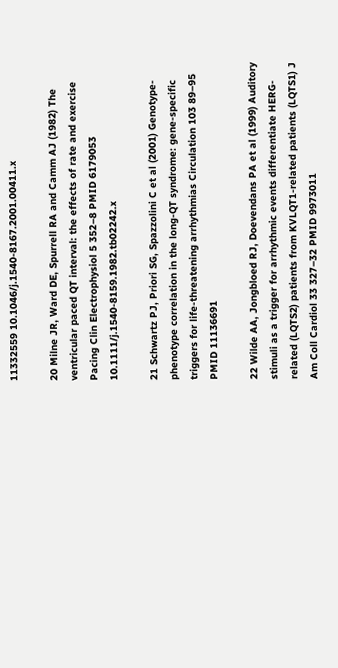11332559 10.1046/j.1540-8167.2001.00411.x

20 Milne JR, Ward DE, Spurrell RA and Camm AJ (1982) The ventricular paced QT interval: the effects of rate and exercise Pacing Clin Electrophysiol 5 352–8 PMID 6179053 10.1111/j.1540-8159.1982.tb02242.x

21 Schwartz PJ, Priori SG, Spazzolini C et al (2001) Genotype-phenotype correlation in the long-QT syndrome: gene-specific triggers for life-threatening arrhythmias Circulation 103 89–95 PMID 11136691

22 Wilde AA, Jongbloed RJ, Doevendans PA et al (1999) Auditory stimuli as a trigger for arrhythmic events differentiate HERG-related (LQTS2) patients from KVLQT1-related patients (LQTS1) J Am Coll Cardiol 33 327–32 PMID 9973011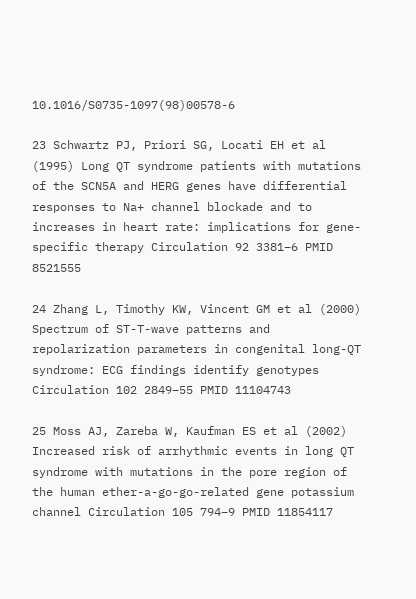10.1016/S0735-1097(98)00578-6

23 Schwartz PJ, Priori SG, Locati EH et al (1995) Long QT syndrome patients with mutations of the SCN5A and HERG genes have differential responses to Na+ channel blockade and to increases in heart rate: implications for gene-specific therapy Circulation 92 3381–6 PMID 8521555

24 Zhang L, Timothy KW, Vincent GM et al (2000) Spectrum of ST-T-wave patterns and repolarization parameters in congenital long-QT syndrome: ECG findings identify genotypes Circulation 102 2849–55 PMID 11104743

25 Moss AJ, Zareba W, Kaufman ES et al (2002) Increased risk of arrhythmic events in long QT syndrome with mutations in the pore region of the human ether-a-go-go-related gene potassium channel Circulation 105 794–9 PMID 11854117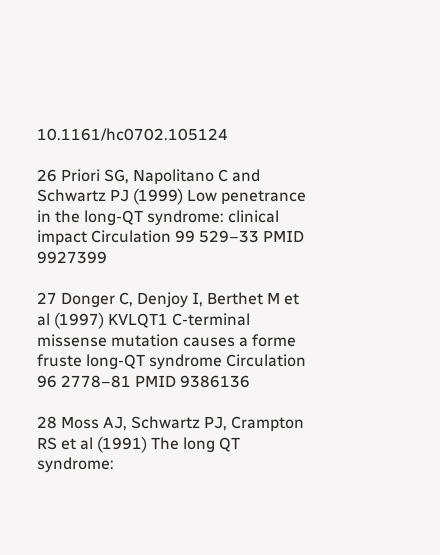10.1161/hc0702.105124

26 Priori SG, Napolitano C and Schwartz PJ (1999) Low penetrance in the long-QT syndrome: clinical impact Circulation 99 529–33 PMID 9927399

27 Donger C, Denjoy I, Berthet M et al (1997) KVLQT1 C-terminal missense mutation causes a forme fruste long-QT syndrome Circulation 96 2778–81 PMID 9386136

28 Moss AJ, Schwartz PJ, Crampton RS et al (1991) The long QT syndrome: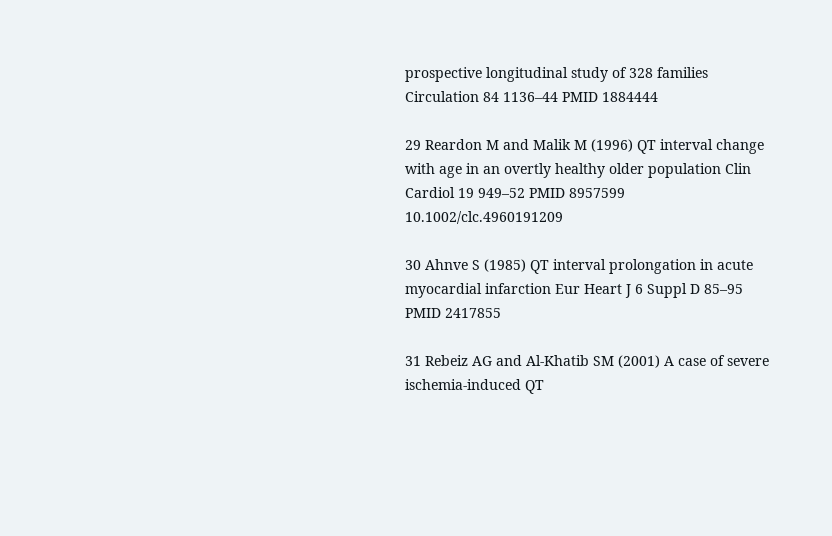prospective longitudinal study of 328 families Circulation 84 1136–44 PMID 1884444

29 Reardon M and Malik M (1996) QT interval change with age in an overtly healthy older population Clin Cardiol 19 949–52 PMID 8957599 10.1002/clc.4960191209

30 Ahnve S (1985) QT interval prolongation in acute myocardial infarction Eur Heart J 6 Suppl D 85–95 PMID 2417855

31 Rebeiz AG and Al-Khatib SM (2001) A case of severe ischemia-induced QT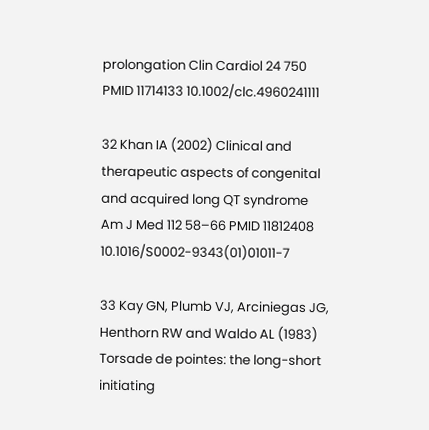prolongation Clin Cardiol 24 750 PMID 11714133 10.1002/clc.4960241111

32 Khan IA (2002) Clinical and therapeutic aspects of congenital and acquired long QT syndrome Am J Med 112 58–66 PMID 11812408  10.1016/S0002-9343(01)01011-7

33 Kay GN, Plumb VJ, Arciniegas JG, Henthorn RW and Waldo AL (1983) Torsade de pointes: the long-short initiating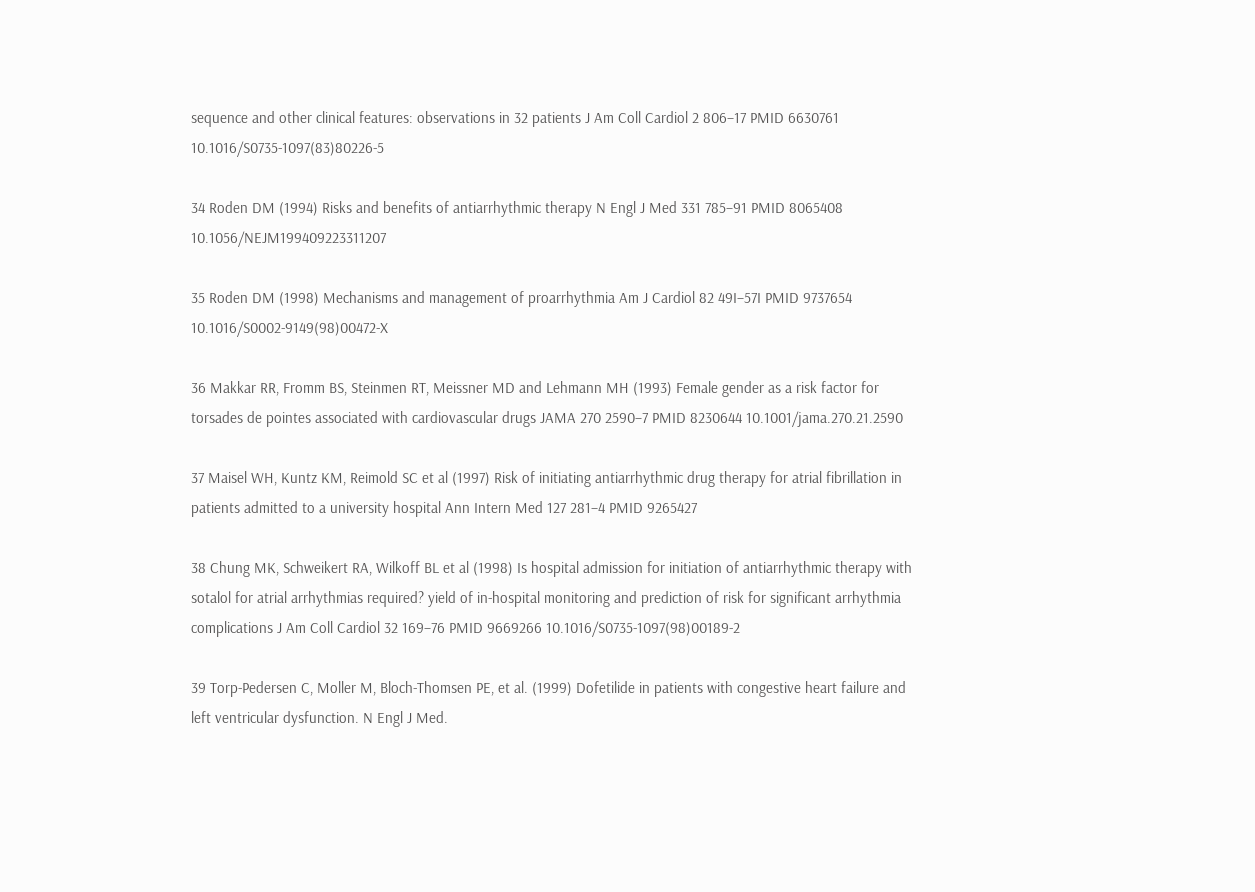sequence and other clinical features: observations in 32 patients J Am Coll Cardiol 2 806–17 PMID 6630761 10.1016/S0735-1097(83)80226-5

34 Roden DM (1994) Risks and benefits of antiarrhythmic therapy N Engl J Med 331 785–91 PMID 8065408 10.1056/NEJM199409223311207

35 Roden DM (1998) Mechanisms and management of proarrhythmia Am J Cardiol 82 49I–57I PMID 9737654 10.1016/S0002-9149(98)00472-X

36 Makkar RR, Fromm BS, Steinmen RT, Meissner MD and Lehmann MH (1993) Female gender as a risk factor for torsades de pointes associated with cardiovascular drugs JAMA 270 2590–7 PMID 8230644 10.1001/jama.270.21.2590

37 Maisel WH, Kuntz KM, Reimold SC et al (1997) Risk of initiating antiarrhythmic drug therapy for atrial fibrillation in patients admitted to a university hospital Ann Intern Med 127 281–4 PMID 9265427

38 Chung MK, Schweikert RA, Wilkoff BL et al (1998) Is hospital admission for initiation of antiarrhythmic therapy with sotalol for atrial arrhythmias required? yield of in-hospital monitoring and prediction of risk for significant arrhythmia complications J Am Coll Cardiol 32 169–76 PMID 9669266 10.1016/S0735-1097(98)00189-2

39 Torp-Pedersen C, Moller M, Bloch-Thomsen PE, et al. (1999) Dofetilide in patients with congestive heart failure and left ventricular dysfunction. N Engl J Med.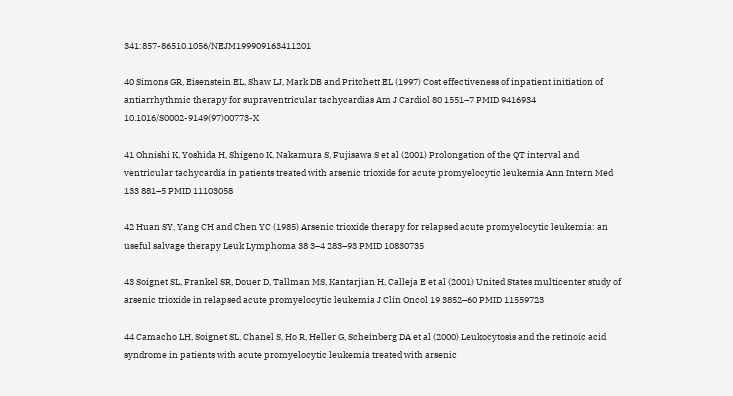341:857-86510.1056/NEJM199909163411201

40 Simons GR, Eisenstein EL, Shaw LJ, Mark DB and Pritchett EL (1997) Cost effectiveness of inpatient initiation of antiarrhythmic therapy for supraventricular tachycardias Am J Cardiol 80 1551–7 PMID 9416934 10.1016/S0002-9149(97)00773-X

41 Ohnishi K, Yoshida H, Shigeno K, Nakamura S, Fujisawa S et al (2001) Prolongation of the QT interval and ventricular tachycardia in patients treated with arsenic trioxide for acute promyelocytic leukemia Ann Intern Med 133 881–5 PMID 11103058

42 Huan SY, Yang CH and Chen YC (1985) Arsenic trioxide therapy for relapsed acute promyelocytic leukemia: an useful salvage therapy Leuk Lymphoma 38 3–4 283–93 PMID 10830735

43 Soignet SL, Frankel SR, Douer D, Tallman MS, Kantarjian H, Calleja E et al (2001) United States multicenter study of arsenic trioxide in relapsed acute promyelocytic leukemia J Clin Oncol 19 3852–60 PMID 11559723

44 Camacho LH, Soignet SL, Chanel S, Ho R, Heller G, Scheinberg DA et al (2000) Leukocytosis and the retinoic acid syndrome in patients with acute promyelocytic leukemia treated with arsenic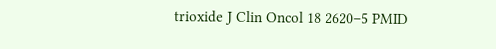trioxide J Clin Oncol 18 2620–5 PMID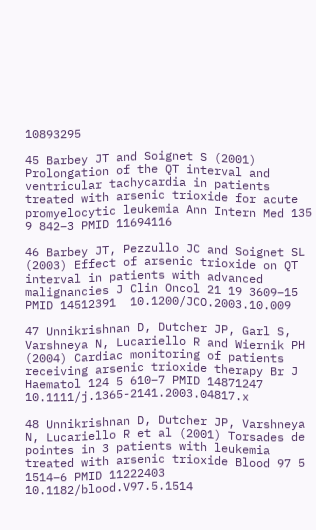10893295

45 Barbey JT and Soignet S (2001) Prolongation of the QT interval and ventricular tachycardia in patients treated with arsenic trioxide for acute promyelocytic leukemia Ann Intern Med 135 9 842–3 PMID 11694116

46 Barbey JT, Pezzullo JC and Soignet SL (2003) Effect of arsenic trioxide on QT interval in patients with advanced malignancies J Clin Oncol 21 19 3609–15 PMID 14512391  10.1200/JCO.2003.10.009

47 Unnikrishnan D, Dutcher JP, Garl S, Varshneya N, Lucariello R and Wiernik PH (2004) Cardiac monitoring of patients receiving arsenic trioxide therapy Br J Haematol 124 5 610–7 PMID 14871247 10.1111/j.1365-2141.2003.04817.x

48 Unnikrishnan D, Dutcher JP, Varshneya N, Lucariello R et al (2001) Torsades de pointes in 3 patients with leukemia treated with arsenic trioxide Blood 97 5 1514–6 PMID 11222403 10.1182/blood.V97.5.1514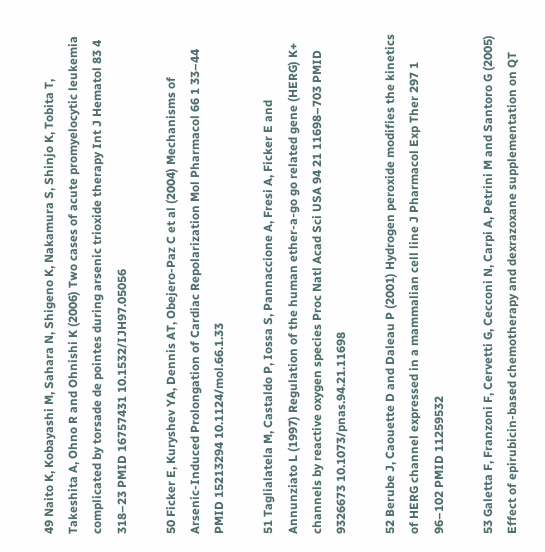49 Naito K, Kobayashi M, Sahara N, Shigeno K, Nakamura S, Shinjo K, Tobita T, Takeshita A, Ohno R and Ohnishi K (2006) Two cases of acute promyelocytic leukemia complicated by torsade de pointes during arsenic trioxide therapy Int J Hematol 83 4 318–23 PMID 16757431 10.1532/IJH97.05056

50 Ficker E, Kuryshev YA, Dennis AT, Obejero-Paz C et al (2004) Mechanisms of Arsenic-Induced Prolongation of Cardiac Repolarization Mol Pharmacol 66 1 33–44 PMID 15213294 10.1124/mol.66.1.33

51 Taglialatela M, Castaldo P, Iossa S, Pannaccione A, Fresi A, Ficker E and Annunziato L (1997) Regulation of the human ether-a-go go related gene (HERG) K+ channels by reactive oxygen species Proc Natl Acad Sci USA 94 21 11698–703 PMID 9326673 10.1073/pnas.94.21.11698

52 Berube J, Caouette D and Daleau P (2001) Hydrogen peroxide modifies the kinetics of HERG channel expressed in a mammalian cell line J Pharmacol Exp Ther 297 1 96–102 PMID 11259532

53 Galetta F, Franzoni F, Cervetti G, Cecconi N, Carpi A, Petrini M and Santoro G (2005) Effect of epirubicin-based chemotherapy and dexrazoxane supplementation on QT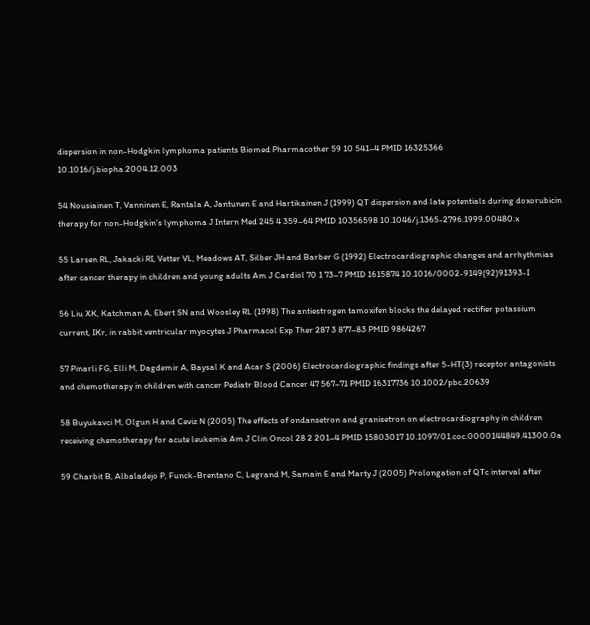dispersion in non-Hodgkin lymphoma patients Biomed Pharmacother 59 10 541–4 PMID 16325366 10.1016/j.biopha.2004.12.003

54 Nousiainen T, Vanninen E, Rantala A, Jantunen E and Hartikainen J (1999) QT dispersion and late potentials during doxorubicin therapy for non-Hodgkin's lymphoma J Intern Med 245 4 359–64 PMID 10356598 10.1046/j.1365-2796.1999.00480.x

55 Larsen RL, Jakacki RI, Vetter VL, Meadows AT, Silber JH and Barber G (1992) Electrocardiographic changes and arrhythmias after cancer therapy in children and young adults Am J Cardiol 70 1 73–7 PMID 1615874 10.1016/0002-9149(92)91393-I

56 Liu XK, Katchman A, Ebert SN and Woosley RL (1998) The antiestrogen tamoxifen blocks the delayed rectifier potassium current, IKr, in rabbit ventricular myocytes J Pharmacol Exp Ther 287 3 877–83 PMID 9864267

57 Pinarli FG, Elli M, Dagdemir A, Baysal K and Acar S (2006) Electrocardiographic findings after 5-HT(3) receptor antagonists and chemotherapy in children with cancer Pediatr Blood Cancer 47 567–71 PMID 16317736 10.1002/pbc.20639

58 Buyukavci M, Olgun H and Ceviz N (2005) The effects of ondansetron and granisetron on electrocardiography in children receiving chemotherapy for acute leukemia Am J Clin Oncol 28 2 201–4 PMID 15803017 10.1097/01.coc.0000144849.41300.0a

59 Charbit B, Albaladejo P, Funck-Brentano C, Legrand M, Samain E and Marty J (2005) Prolongation of QTc interval after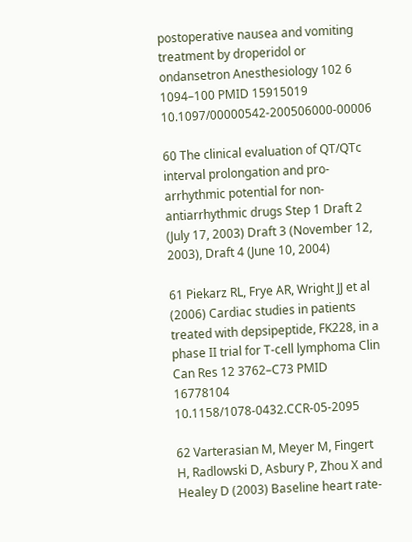postoperative nausea and vomiting treatment by droperidol or ondansetron Anesthesiology 102 6 1094–100 PMID 15915019 10.1097/00000542-200506000-00006

60 The clinical evaluation of QT/QTc interval prolongation and pro-arrhythmic potential for non-antiarrhythmic drugs Step 1 Draft 2 (July 17, 2003) Draft 3 (November 12, 2003), Draft 4 (June 10, 2004)

61 Piekarz RL, Frye AR, Wright JJ et al (2006) Cardiac studies in patients treated with depsipeptide, FK228, in a phase II trial for T-cell lymphoma Clin Can Res 12 3762–C73 PMID 16778104 10.1158/1078-0432.CCR-05-2095

62 Varterasian M, Meyer M, Fingert H, Radlowski D, Asbury P, Zhou X and Healey D (2003) Baseline heart rate-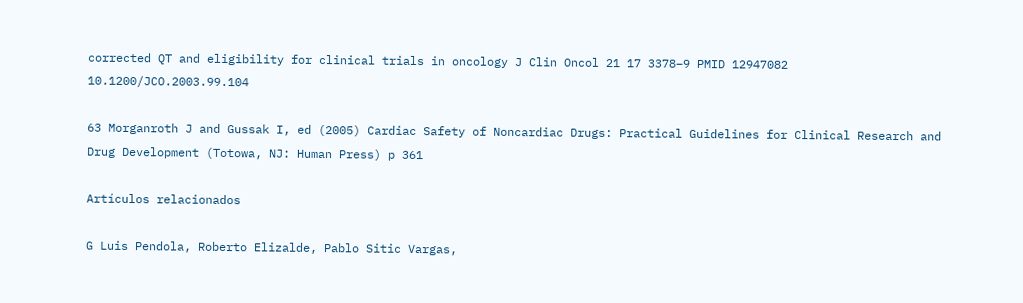corrected QT and eligibility for clinical trials in oncology J Clin Oncol 21 17 3378–9 PMID 12947082 10.1200/JCO.2003.99.104

63 Morganroth J and Gussak I, ed (2005) Cardiac Safety of Noncardiac Drugs: Practical Guidelines for Clinical Research and Drug Development (Totowa, NJ: Human Press) p 361

Artículos relacionados

G Luis Pendola, Roberto Elizalde, Pablo Sitic Vargas,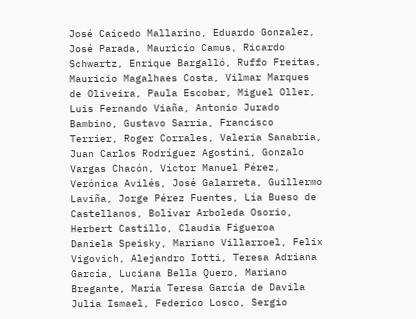José Caicedo Mallarino, Eduardo Gonzalez, José Parada, Mauricio Camus, Ricardo Schwartz, Enrique Bargalló, Ruffo Freitas, Mauricio Magalhaes Costa, Vilmar Marques de Oliveira, Paula Escobar, Miguel Oller, Luis Fernando Viaña, Antonio Jurado Bambino, Gustavo Sarria, Francisco Terrier, Roger Corrales, Valeria Sanabria, Juan Carlos Rodríguez Agostini, Gonzalo Vargas Chacón, Víctor Manuel Pérez, Verónica Avilés, José Galarreta, Guillermo Laviña, Jorge Pérez Fuentes, Lía Bueso de Castellanos, Bolívar Arboleda Osorio, Herbert Castillo, Claudia Figueroa
Daniela Speisky, Mariano Villarroel, Felix Vigovich, Alejandro Iotti, Teresa Adriana García, Luciana Bella Quero, Mariano Bregante, María Teresa García de Davila
Julia Ismael, Federico Losco, Sergio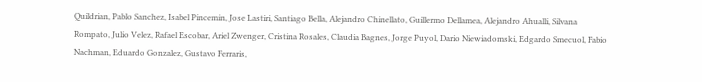Quildrian, Pablo Sanchez, Isabel Pincemin, Jose Lastiri, Santiago Bella, Alejandro Chinellato, Guillermo Dellamea, Alejandro Ahualli, Silvana Rompato, Julio Velez, Rafael Escobar, Ariel Zwenger, Cristina Rosales, Claudia Bagnes, Jorge Puyol, Dario Niewiadomski, Edgardo Smecuol, Fabio Nachman, Eduardo Gonzalez, Gustavo Ferraris,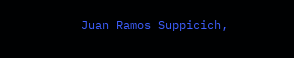Juan Ramos Suppicich,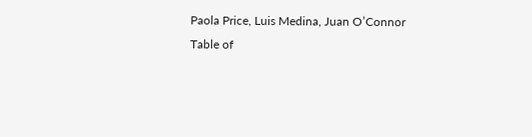Paola Price, Luis Medina, Juan O’Connor
Table of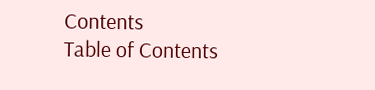Contents
Table of Contents